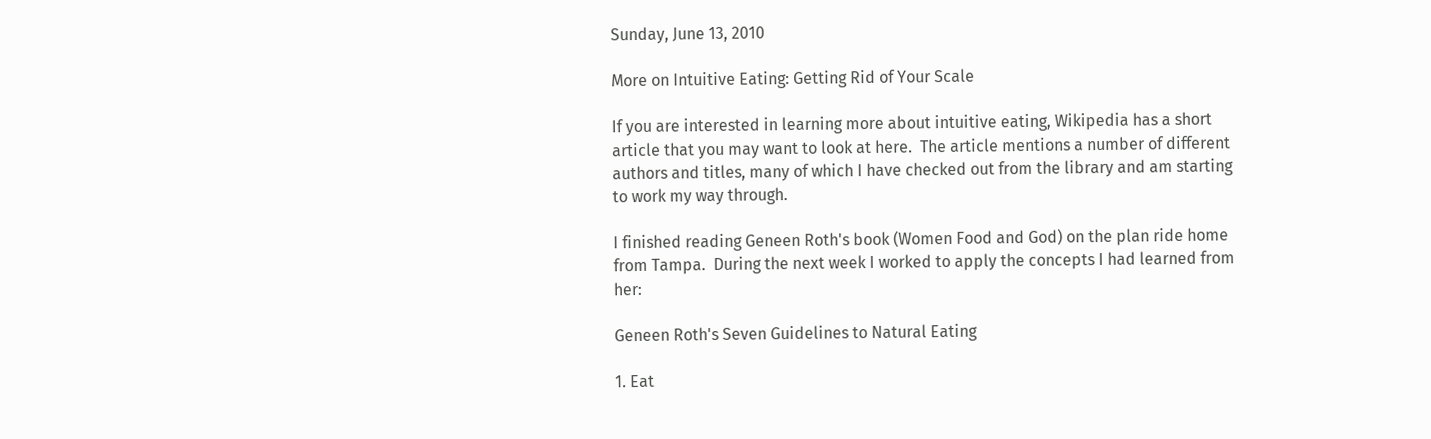Sunday, June 13, 2010

More on Intuitive Eating: Getting Rid of Your Scale

If you are interested in learning more about intuitive eating, Wikipedia has a short article that you may want to look at here.  The article mentions a number of different authors and titles, many of which I have checked out from the library and am starting to work my way through.

I finished reading Geneen Roth's book (Women Food and God) on the plan ride home from Tampa.  During the next week I worked to apply the concepts I had learned from her:

Geneen Roth's Seven Guidelines to Natural Eating

1. Eat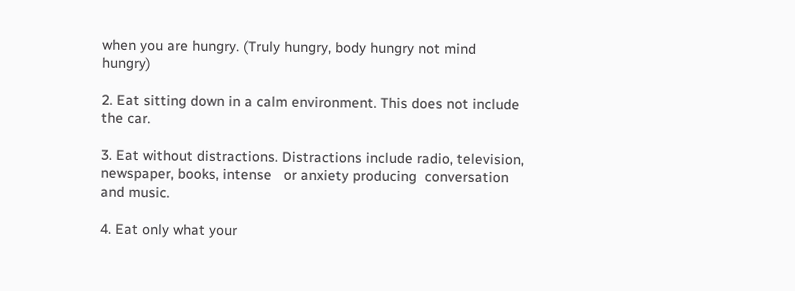when you are hungry. (Truly hungry, body hungry not mind hungry)

2. Eat sitting down in a calm environment. This does not include the car.

3. Eat without distractions. Distractions include radio, television, newspaper, books, intense   or anxiety producing  conversation and music.

4. Eat only what your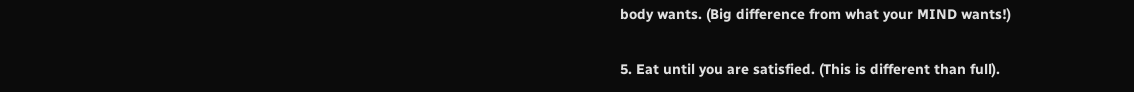body wants. (Big difference from what your MIND wants!)

5. Eat until you are satisfied. (This is different than full).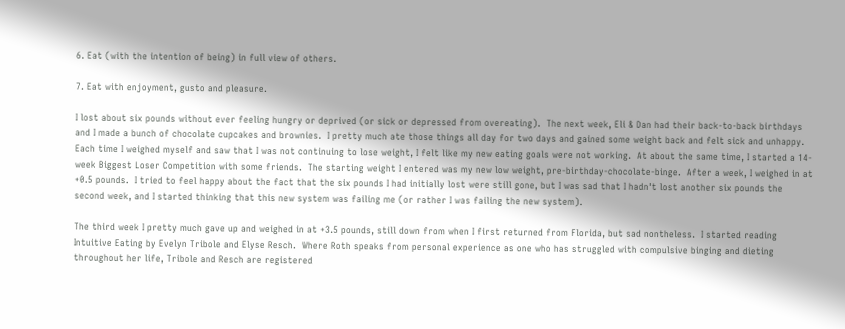6. Eat (with the intention of being) in full view of others.

7. Eat with enjoyment, gusto and pleasure.

I lost about six pounds without ever feeling hungry or deprived (or sick or depressed from overeating).  The next week, Eli & Dan had their back-to-back birthdays and I made a bunch of chocolate cupcakes and brownies.  I pretty much ate those things all day for two days and gained some weight back and felt sick and unhappy.  Each time I weighed myself and saw that I was not continuing to lose weight, I felt like my new eating goals were not working.  At about the same time, I started a 14-week Biggest Loser Competition with some friends.  The starting weight I entered was my new low weight, pre-birthday-chocolate-binge.  After a week, I weighed in at +0.5 pounds.  I tried to feel happy about the fact that the six pounds I had initially lost were still gone, but I was sad that I hadn't lost another six pounds the second week, and I started thinking that this new system was failing me (or rather I was failing the new system).

The third week I pretty much gave up and weighed in at +3.5 pounds, still down from when I first returned from Florida, but sad nontheless.  I started reading Intuitive Eating by Evelyn Tribole and Elyse Resch.  Where Roth speaks from personal experience as one who has struggled with compulsive binging and dieting throughout her life, Tribole and Resch are registered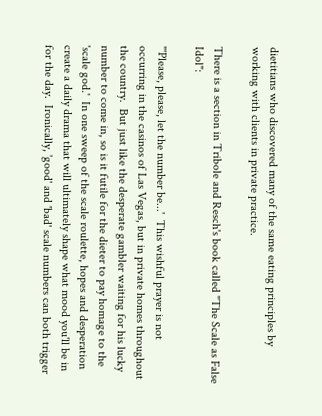dietitians who discovered many of the same eating principles by working with clients in private practice.

There is a section in Tribole and Resch's book called "The Scale as False Idol":

"'Please, please, let the number be...'  This wishful prayer is not occurring in the casinos of Las Vegas, but in private homes throughout the country.  But just like the desperate gambler waiting for his lucky number to come in, so is it futile for the dieter to pay homage to the 'scale god.'  In one sweep of the scale roulette, hopes and desperation create a daily drama that will ultimately shape what mood you'll be in for the day.  Ironically, 'good' and 'bad' scale numbers can both trigger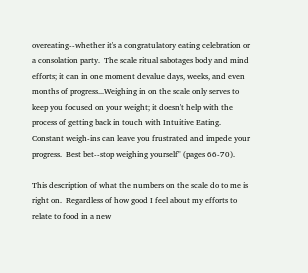overeating--whether it's a congratulatory eating celebration or a consolation party.  The scale ritual sabotages body and mind efforts; it can in one moment devalue days, weeks, and even months of progress...Weighing in on the scale only serves to keep you focused on your weight; it doesn't help with the process of getting back in touch with Intuitive Eating.  Constant weigh-ins can leave you frustrated and impede your progress.  Best bet--stop weighing yourself" (pages 66-70).

This description of what the numbers on the scale do to me is right on.  Regardless of how good I feel about my efforts to relate to food in a new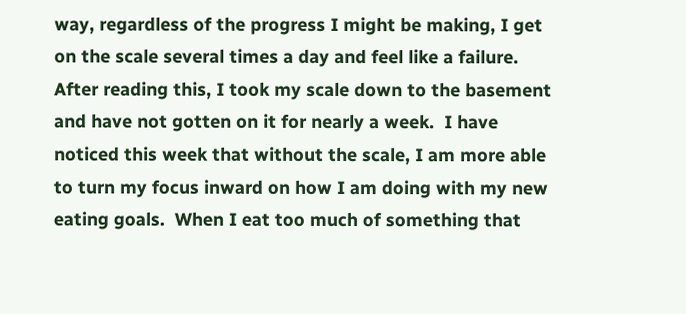way, regardless of the progress I might be making, I get on the scale several times a day and feel like a failure.  After reading this, I took my scale down to the basement and have not gotten on it for nearly a week.  I have noticed this week that without the scale, I am more able to turn my focus inward on how I am doing with my new eating goals.  When I eat too much of something that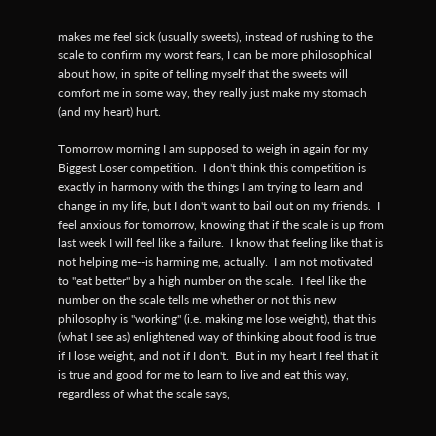makes me feel sick (usually sweets), instead of rushing to the scale to confirm my worst fears, I can be more philosophical about how, in spite of telling myself that the sweets will comfort me in some way, they really just make my stomach (and my heart) hurt.

Tomorrow morning I am supposed to weigh in again for my Biggest Loser competition.  I don't think this competition is exactly in harmony with the things I am trying to learn and change in my life, but I don't want to bail out on my friends.  I feel anxious for tomorrow, knowing that if the scale is up from last week I will feel like a failure.  I know that feeling like that is not helping me--is harming me, actually.  I am not motivated to "eat better" by a high number on the scale.  I feel like the number on the scale tells me whether or not this new philosophy is "working" (i.e. making me lose weight), that this (what I see as) enlightened way of thinking about food is true if I lose weight, and not if I don't.  But in my heart I feel that it is true and good for me to learn to live and eat this way, regardless of what the scale says,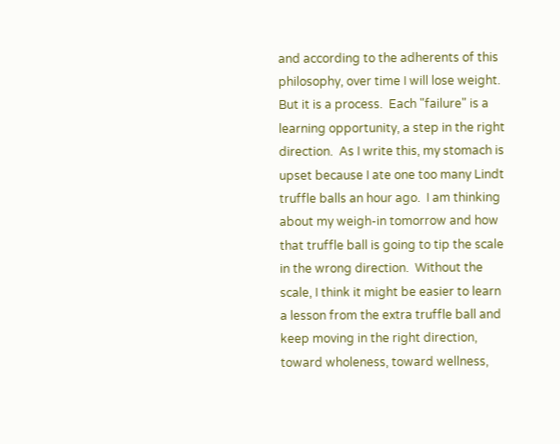and according to the adherents of this philosophy, over time I will lose weight.  But it is a process.  Each "failure" is a learning opportunity, a step in the right direction.  As I write this, my stomach is upset because I ate one too many Lindt truffle balls an hour ago.  I am thinking about my weigh-in tomorrow and how that truffle ball is going to tip the scale in the wrong direction.  Without the scale, I think it might be easier to learn a lesson from the extra truffle ball and keep moving in the right direction, toward wholeness, toward wellness,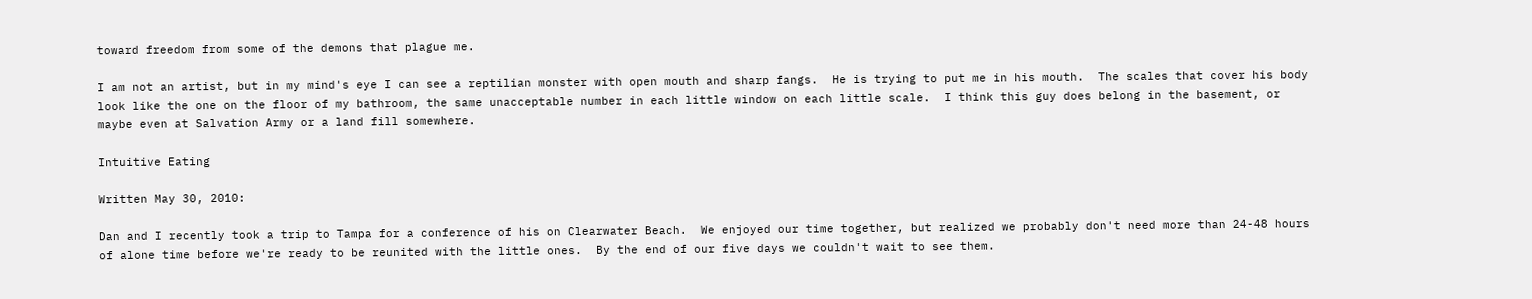toward freedom from some of the demons that plague me.

I am not an artist, but in my mind's eye I can see a reptilian monster with open mouth and sharp fangs.  He is trying to put me in his mouth.  The scales that cover his body look like the one on the floor of my bathroom, the same unacceptable number in each little window on each little scale.  I think this guy does belong in the basement, or maybe even at Salvation Army or a land fill somewhere.

Intuitive Eating

Written May 30, 2010:

Dan and I recently took a trip to Tampa for a conference of his on Clearwater Beach.  We enjoyed our time together, but realized we probably don't need more than 24-48 hours of alone time before we're ready to be reunited with the little ones.  By the end of our five days we couldn't wait to see them.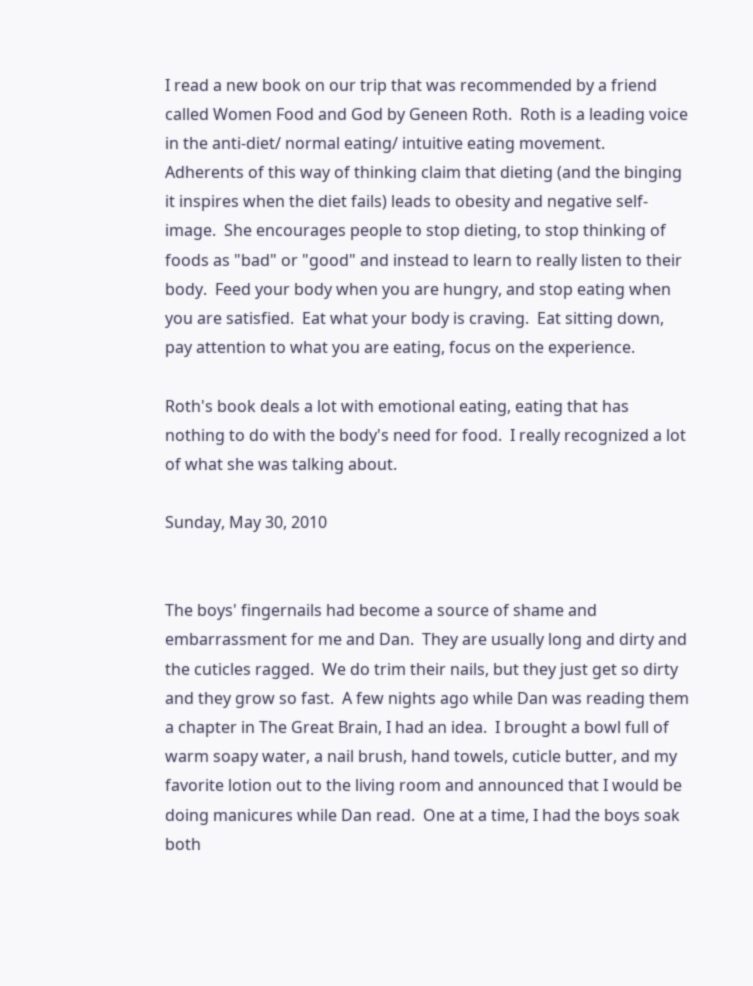I read a new book on our trip that was recommended by a friend called Women Food and God by Geneen Roth.  Roth is a leading voice in the anti-diet/ normal eating/ intuitive eating movement.  Adherents of this way of thinking claim that dieting (and the binging it inspires when the diet fails) leads to obesity and negative self-image.  She encourages people to stop dieting, to stop thinking of foods as "bad" or "good" and instead to learn to really listen to their body.  Feed your body when you are hungry, and stop eating when you are satisfied.  Eat what your body is craving.  Eat sitting down, pay attention to what you are eating, focus on the experience.

Roth's book deals a lot with emotional eating, eating that has nothing to do with the body's need for food.  I really recognized a lot of what she was talking about.

Sunday, May 30, 2010


The boys' fingernails had become a source of shame and embarrassment for me and Dan.  They are usually long and dirty and the cuticles ragged.  We do trim their nails, but they just get so dirty and they grow so fast.  A few nights ago while Dan was reading them a chapter in The Great Brain, I had an idea.  I brought a bowl full of warm soapy water, a nail brush, hand towels, cuticle butter, and my favorite lotion out to the living room and announced that I would be doing manicures while Dan read.  One at a time, I had the boys soak both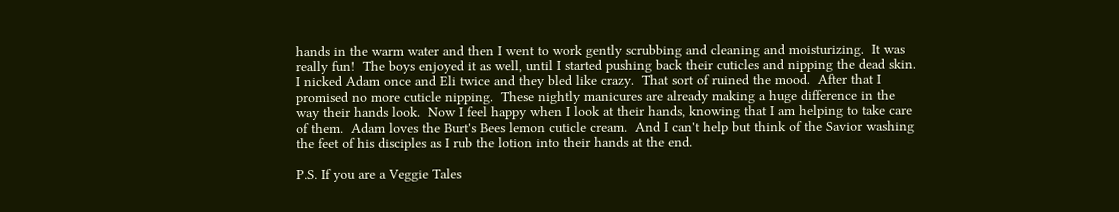hands in the warm water and then I went to work gently scrubbing and cleaning and moisturizing.  It was really fun!  The boys enjoyed it as well, until I started pushing back their cuticles and nipping the dead skin.  I nicked Adam once and Eli twice and they bled like crazy.  That sort of ruined the mood.  After that I promised no more cuticle nipping.  These nightly manicures are already making a huge difference in the way their hands look.  Now I feel happy when I look at their hands, knowing that I am helping to take care of them.  Adam loves the Burt's Bees lemon cuticle cream.  And I can't help but think of the Savior washing the feet of his disciples as I rub the lotion into their hands at the end.

P.S. If you are a Veggie Tales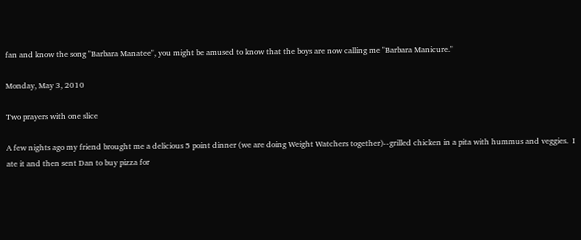fan and know the song "Barbara Manatee", you might be amused to know that the boys are now calling me "Barbara Manicure."

Monday, May 3, 2010

Two prayers with one slice

A few nights ago my friend brought me a delicious 5 point dinner (we are doing Weight Watchers together)--grilled chicken in a pita with hummus and veggies.  I ate it and then sent Dan to buy pizza for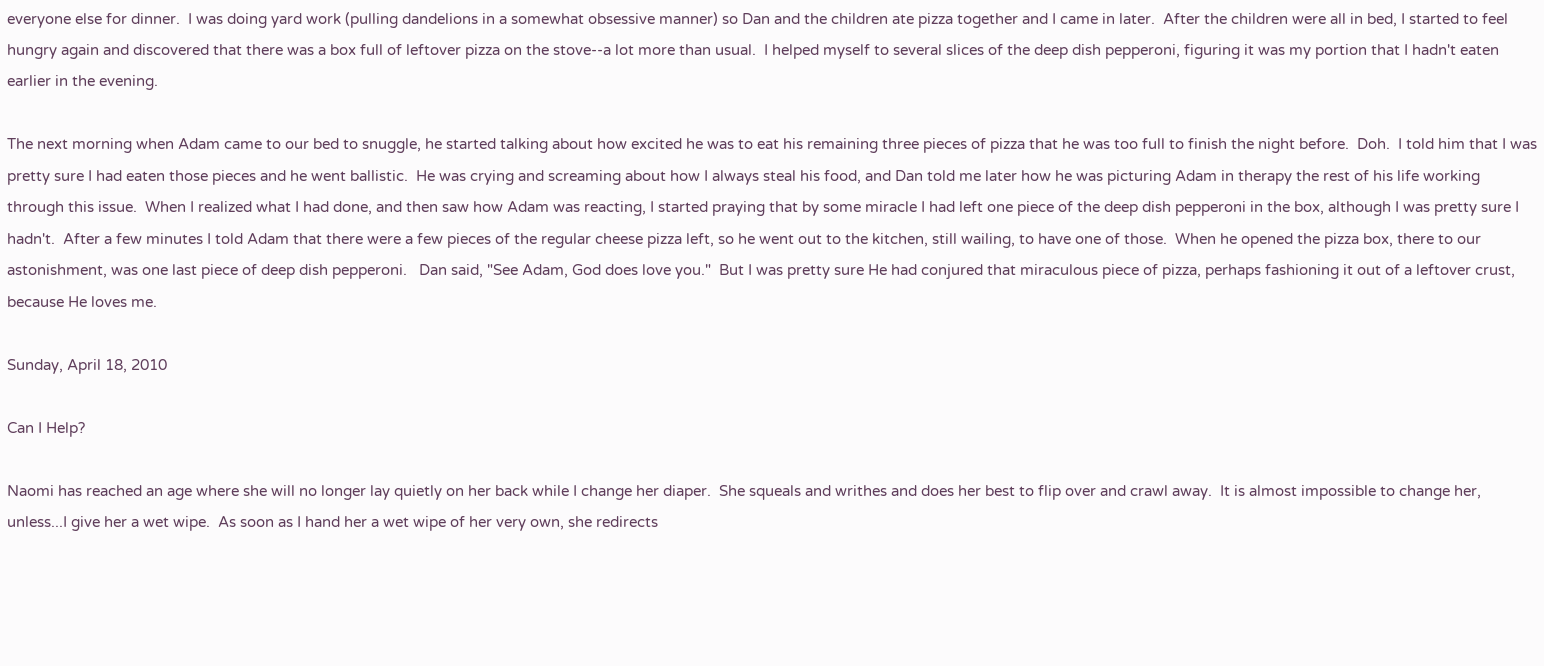everyone else for dinner.  I was doing yard work (pulling dandelions in a somewhat obsessive manner) so Dan and the children ate pizza together and I came in later.  After the children were all in bed, I started to feel hungry again and discovered that there was a box full of leftover pizza on the stove--a lot more than usual.  I helped myself to several slices of the deep dish pepperoni, figuring it was my portion that I hadn't eaten earlier in the evening.

The next morning when Adam came to our bed to snuggle, he started talking about how excited he was to eat his remaining three pieces of pizza that he was too full to finish the night before.  Doh.  I told him that I was pretty sure I had eaten those pieces and he went ballistic.  He was crying and screaming about how I always steal his food, and Dan told me later how he was picturing Adam in therapy the rest of his life working through this issue.  When I realized what I had done, and then saw how Adam was reacting, I started praying that by some miracle I had left one piece of the deep dish pepperoni in the box, although I was pretty sure I hadn't.  After a few minutes I told Adam that there were a few pieces of the regular cheese pizza left, so he went out to the kitchen, still wailing, to have one of those.  When he opened the pizza box, there to our astonishment, was one last piece of deep dish pepperoni.   Dan said, "See Adam, God does love you."  But I was pretty sure He had conjured that miraculous piece of pizza, perhaps fashioning it out of a leftover crust, because He loves me.

Sunday, April 18, 2010

Can I Help?

Naomi has reached an age where she will no longer lay quietly on her back while I change her diaper.  She squeals and writhes and does her best to flip over and crawl away.  It is almost impossible to change her, unless...I give her a wet wipe.  As soon as I hand her a wet wipe of her very own, she redirects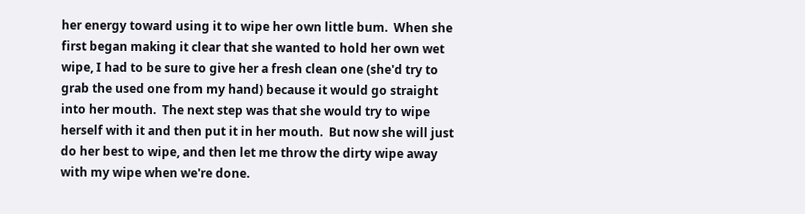her energy toward using it to wipe her own little bum.  When she first began making it clear that she wanted to hold her own wet wipe, I had to be sure to give her a fresh clean one (she'd try to grab the used one from my hand) because it would go straight into her mouth.  The next step was that she would try to wipe herself with it and then put it in her mouth.  But now she will just do her best to wipe, and then let me throw the dirty wipe away with my wipe when we're done.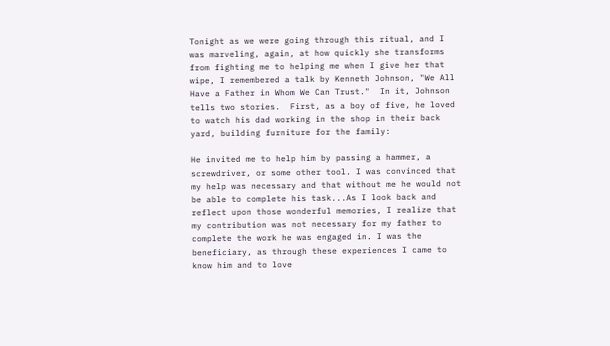Tonight as we were going through this ritual, and I was marveling, again, at how quickly she transforms from fighting me to helping me when I give her that wipe, I remembered a talk by Kenneth Johnson, "We All Have a Father in Whom We Can Trust."  In it, Johnson tells two stories.  First, as a boy of five, he loved to watch his dad working in the shop in their back yard, building furniture for the family:

He invited me to help him by passing a hammer, a screwdriver, or some other tool. I was convinced that my help was necessary and that without me he would not be able to complete his task...As I look back and reflect upon those wonderful memories, I realize that my contribution was not necessary for my father to complete the work he was engaged in. I was the beneficiary, as through these experiences I came to know him and to love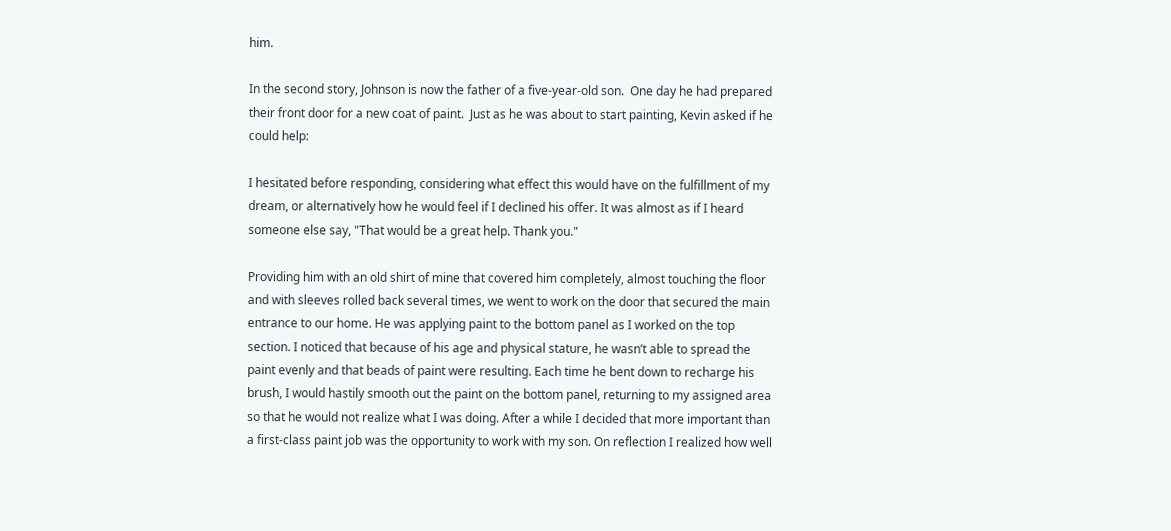him.

In the second story, Johnson is now the father of a five-year-old son.  One day he had prepared their front door for a new coat of paint.  Just as he was about to start painting, Kevin asked if he could help:

I hesitated before responding, considering what effect this would have on the fulfillment of my dream, or alternatively how he would feel if I declined his offer. It was almost as if I heard someone else say, "That would be a great help. Thank you."

Providing him with an old shirt of mine that covered him completely, almost touching the floor and with sleeves rolled back several times, we went to work on the door that secured the main entrance to our home. He was applying paint to the bottom panel as I worked on the top section. I noticed that because of his age and physical stature, he wasn’t able to spread the paint evenly and that beads of paint were resulting. Each time he bent down to recharge his brush, I would hastily smooth out the paint on the bottom panel, returning to my assigned area so that he would not realize what I was doing. After a while I decided that more important than a first-class paint job was the opportunity to work with my son. On reflection I realized how well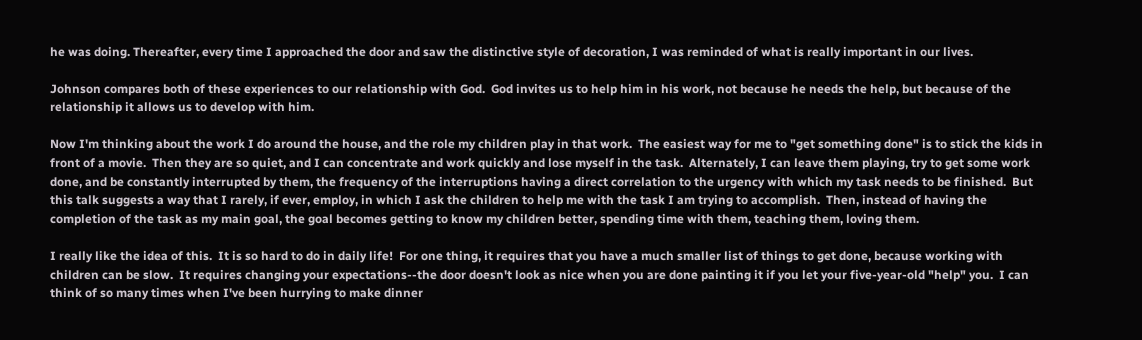he was doing. Thereafter, every time I approached the door and saw the distinctive style of decoration, I was reminded of what is really important in our lives.

Johnson compares both of these experiences to our relationship with God.  God invites us to help him in his work, not because he needs the help, but because of the relationship it allows us to develop with him.

Now I'm thinking about the work I do around the house, and the role my children play in that work.  The easiest way for me to "get something done" is to stick the kids in front of a movie.  Then they are so quiet, and I can concentrate and work quickly and lose myself in the task.  Alternately, I can leave them playing, try to get some work done, and be constantly interrupted by them, the frequency of the interruptions having a direct correlation to the urgency with which my task needs to be finished.  But this talk suggests a way that I rarely, if ever, employ, in which I ask the children to help me with the task I am trying to accomplish.  Then, instead of having the completion of the task as my main goal, the goal becomes getting to know my children better, spending time with them, teaching them, loving them.

I really like the idea of this.  It is so hard to do in daily life!  For one thing, it requires that you have a much smaller list of things to get done, because working with children can be slow.  It requires changing your expectations--the door doesn't look as nice when you are done painting it if you let your five-year-old "help" you.  I can think of so many times when I've been hurrying to make dinner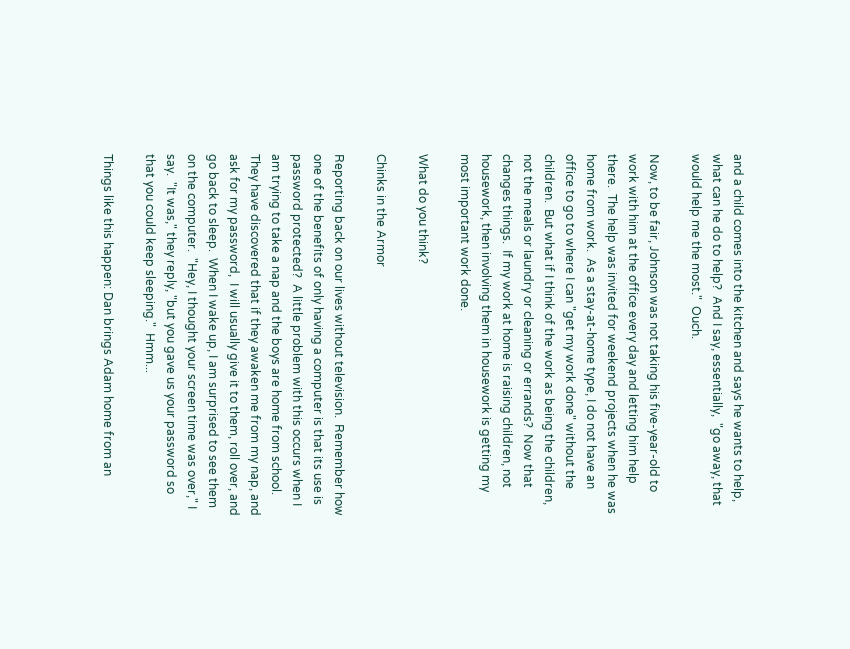and a child comes into the kitchen and says he wants to help, what can he do to help?  And I say, essentially,  "go away, that would help me the most."  Ouch.

Now, to be fair, Johnson was not taking his five-year-old to work with him at the office every day and letting him help there.  The help was invited for weekend projects when he was home from work.  As a stay-at-home type, I do not have an office to go to where I can "get my work done" without the children.  But what if I think of the work as being the children, not the meals or laundry or cleaning or errands?  Now that changes things.  If my work at home is raising children, not housework, then involving them in housework is getting my most important work done.

What do you think?

Chinks in the Armor

Reporting back on our lives without television.  Remember how one of the benefits of only having a computer is that its use is password protected?  A little problem with this occurs when I am trying to take a nap and the boys are home from school.  They have discovered that if they awaken me from my nap, and ask for my password,  I will usually give it to them, roll over, and go back to sleep.  When I wake up, I am surprised to see them on the computer.  "Hey, I thought your screen time was over," I say.  "It was," they reply, "but you gave us your password so that you could keep sleeping."  Hmm...

Things like this happen: Dan brings Adam home from an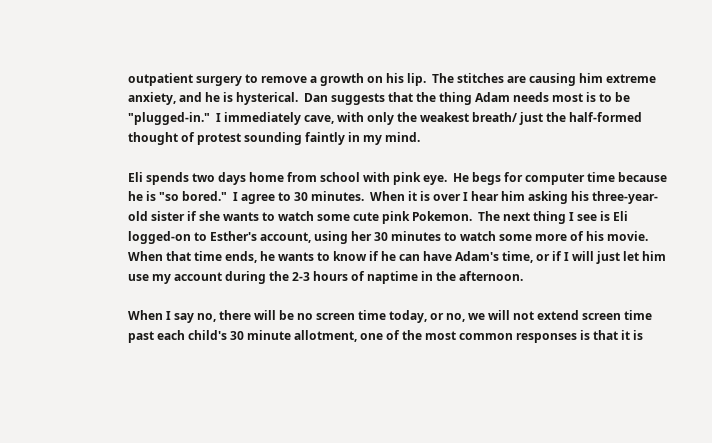outpatient surgery to remove a growth on his lip.  The stitches are causing him extreme anxiety, and he is hysterical.  Dan suggests that the thing Adam needs most is to be "plugged-in."  I immediately cave, with only the weakest breath/ just the half-formed thought of protest sounding faintly in my mind.

Eli spends two days home from school with pink eye.  He begs for computer time because he is "so bored."  I agree to 30 minutes.  When it is over I hear him asking his three-year-old sister if she wants to watch some cute pink Pokemon.  The next thing I see is Eli logged-on to Esther's account, using her 30 minutes to watch some more of his movie.  When that time ends, he wants to know if he can have Adam's time, or if I will just let him use my account during the 2-3 hours of naptime in the afternoon.

When I say no, there will be no screen time today, or no, we will not extend screen time past each child's 30 minute allotment, one of the most common responses is that it is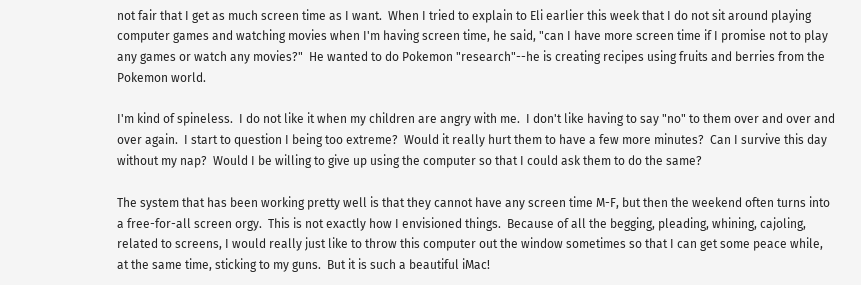not fair that I get as much screen time as I want.  When I tried to explain to Eli earlier this week that I do not sit around playing computer games and watching movies when I'm having screen time, he said, "can I have more screen time if I promise not to play any games or watch any movies?"  He wanted to do Pokemon "research"--he is creating recipes using fruits and berries from the Pokemon world.

I'm kind of spineless.  I do not like it when my children are angry with me.  I don't like having to say "no" to them over and over and over again.  I start to question I being too extreme?  Would it really hurt them to have a few more minutes?  Can I survive this day without my nap?  Would I be willing to give up using the computer so that I could ask them to do the same?

The system that has been working pretty well is that they cannot have any screen time M-F, but then the weekend often turns into a free-for-all screen orgy.  This is not exactly how I envisioned things.  Because of all the begging, pleading, whining, cajoling, related to screens, I would really just like to throw this computer out the window sometimes so that I can get some peace while, at the same time, sticking to my guns.  But it is such a beautiful iMac!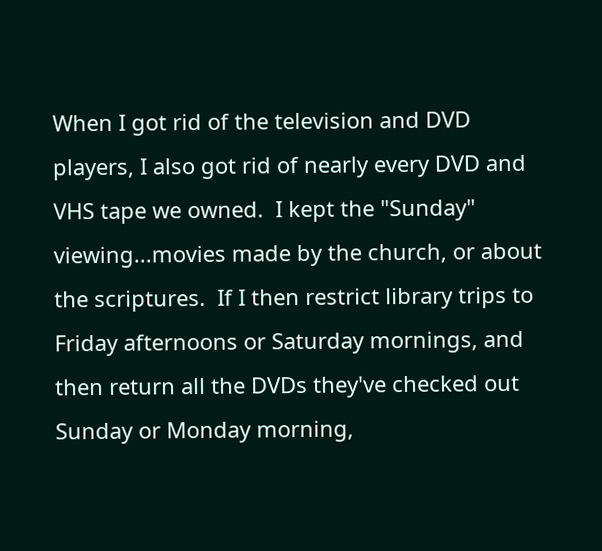When I got rid of the television and DVD players, I also got rid of nearly every DVD and VHS tape we owned.  I kept the "Sunday" viewing...movies made by the church, or about the scriptures.  If I then restrict library trips to Friday afternoons or Saturday mornings, and then return all the DVDs they've checked out Sunday or Monday morning,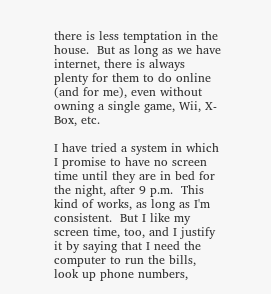there is less temptation in the house.  But as long as we have internet, there is always plenty for them to do online (and for me), even without owning a single game, Wii, X-Box, etc.

I have tried a system in which I promise to have no screen time until they are in bed for the night, after 9 p.m.  This kind of works, as long as I'm consistent.  But I like my screen time, too, and I justify it by saying that I need the computer to run the bills, look up phone numbers,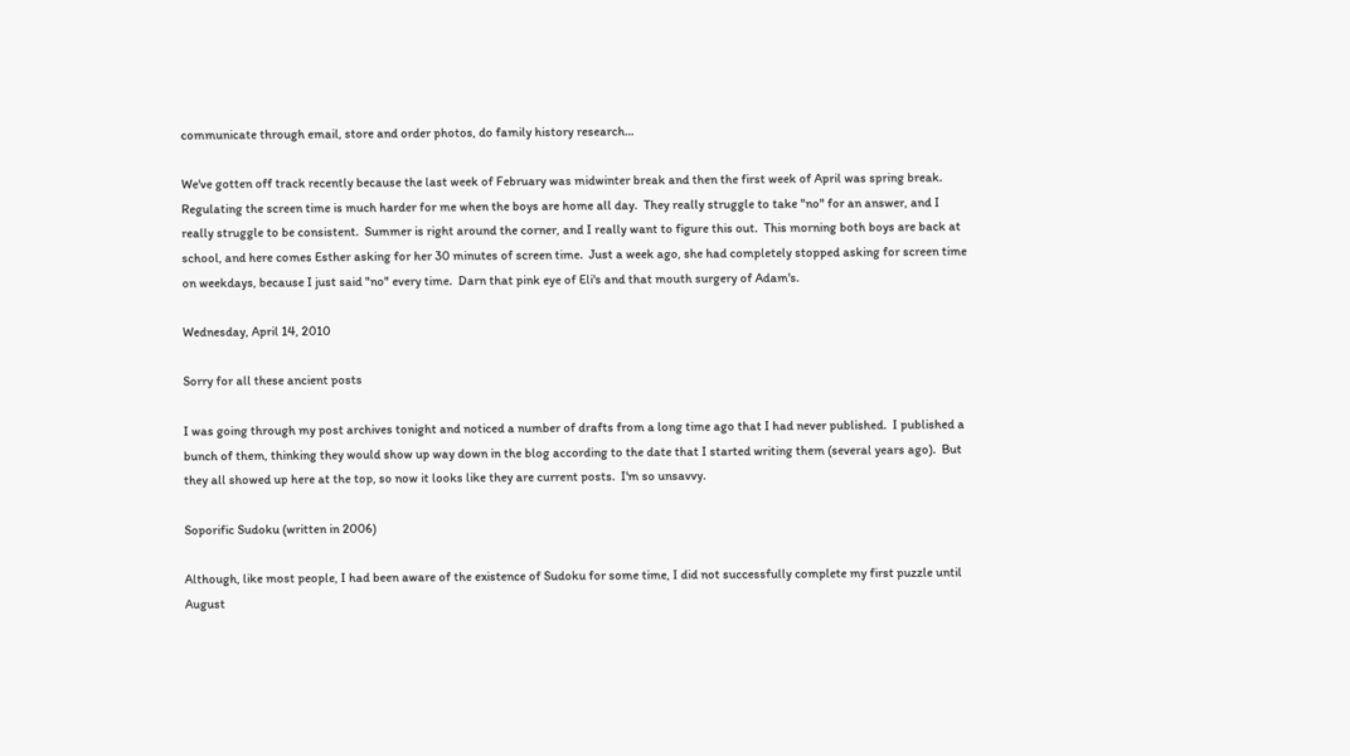communicate through email, store and order photos, do family history research...

We've gotten off track recently because the last week of February was midwinter break and then the first week of April was spring break.  Regulating the screen time is much harder for me when the boys are home all day.  They really struggle to take "no" for an answer, and I really struggle to be consistent.  Summer is right around the corner, and I really want to figure this out.  This morning both boys are back at school, and here comes Esther asking for her 30 minutes of screen time.  Just a week ago, she had completely stopped asking for screen time on weekdays, because I just said "no" every time.  Darn that pink eye of Eli's and that mouth surgery of Adam's.

Wednesday, April 14, 2010

Sorry for all these ancient posts

I was going through my post archives tonight and noticed a number of drafts from a long time ago that I had never published.  I published a bunch of them, thinking they would show up way down in the blog according to the date that I started writing them (several years ago).  But they all showed up here at the top, so now it looks like they are current posts.  I'm so unsavvy.

Soporific Sudoku (written in 2006)

Although, like most people, I had been aware of the existence of Sudoku for some time, I did not successfully complete my first puzzle until August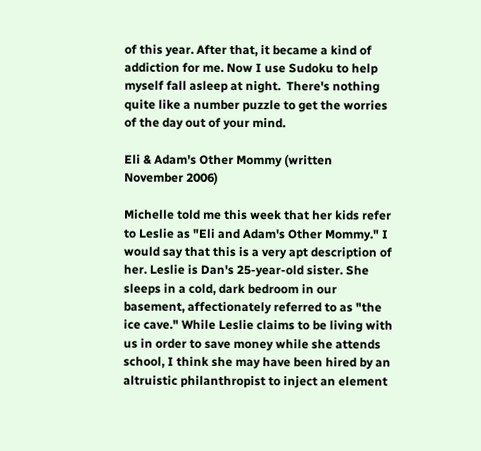of this year. After that, it became a kind of addiction for me. Now I use Sudoku to help myself fall asleep at night.  There's nothing quite like a number puzzle to get the worries of the day out of your mind.

Eli & Adam's Other Mommy (written November 2006)

Michelle told me this week that her kids refer to Leslie as "Eli and Adam's Other Mommy." I would say that this is a very apt description of her. Leslie is Dan's 25-year-old sister. She sleeps in a cold, dark bedroom in our basement, affectionately referred to as "the ice cave." While Leslie claims to be living with us in order to save money while she attends school, I think she may have been hired by an altruistic philanthropist to inject an element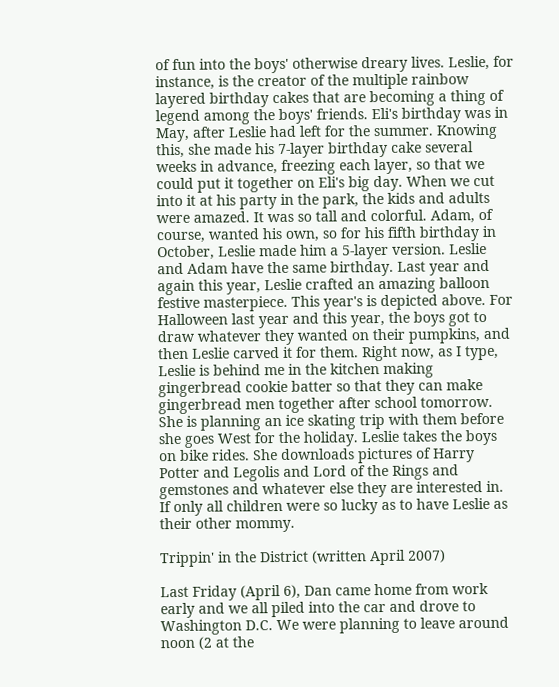of fun into the boys' otherwise dreary lives. Leslie, for instance, is the creator of the multiple rainbow layered birthday cakes that are becoming a thing of legend among the boys' friends. Eli's birthday was in May, after Leslie had left for the summer. Knowing this, she made his 7-layer birthday cake several weeks in advance, freezing each layer, so that we could put it together on Eli's big day. When we cut into it at his party in the park, the kids and adults were amazed. It was so tall and colorful. Adam, of course, wanted his own, so for his fifth birthday in October, Leslie made him a 5-layer version. Leslie and Adam have the same birthday. Last year and again this year, Leslie crafted an amazing balloon festive masterpiece. This year's is depicted above. For Halloween last year and this year, the boys got to draw whatever they wanted on their pumpkins, and then Leslie carved it for them. Right now, as I type, Leslie is behind me in the kitchen making gingerbread cookie batter so that they can make gingerbread men together after school tomorrow. She is planning an ice skating trip with them before she goes West for the holiday. Leslie takes the boys on bike rides. She downloads pictures of Harry Potter and Legolis and Lord of the Rings and gemstones and whatever else they are interested in.  If only all children were so lucky as to have Leslie as their other mommy.

Trippin' in the District (written April 2007)

Last Friday (April 6), Dan came home from work early and we all piled into the car and drove to Washington D.C. We were planning to leave around noon (2 at the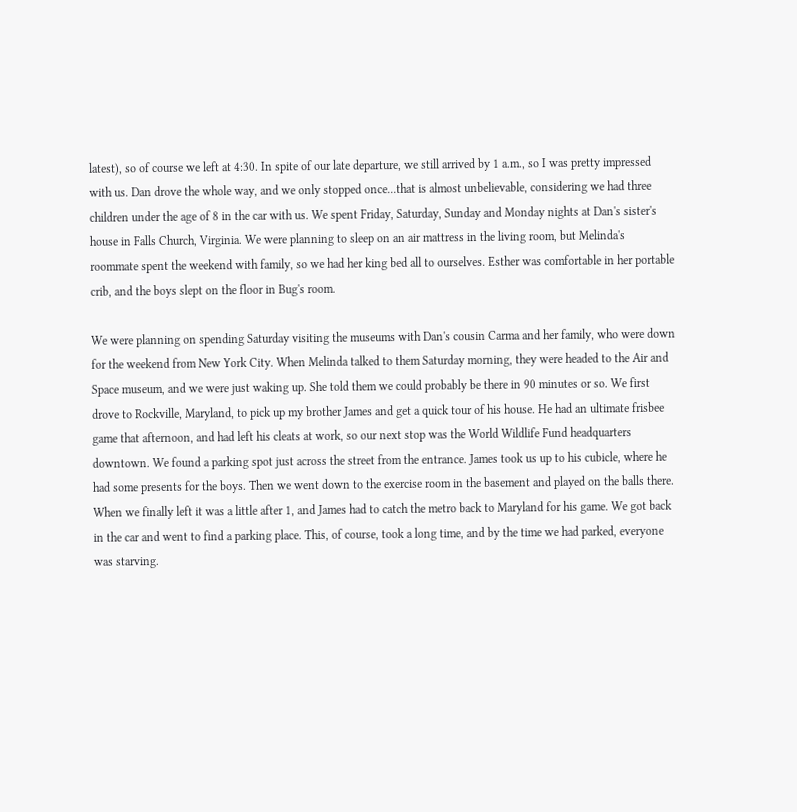latest), so of course we left at 4:30. In spite of our late departure, we still arrived by 1 a.m., so I was pretty impressed with us. Dan drove the whole way, and we only stopped once...that is almost unbelievable, considering we had three children under the age of 8 in the car with us. We spent Friday, Saturday, Sunday and Monday nights at Dan's sister's house in Falls Church, Virginia. We were planning to sleep on an air mattress in the living room, but Melinda's roommate spent the weekend with family, so we had her king bed all to ourselves. Esther was comfortable in her portable crib, and the boys slept on the floor in Bug's room.

We were planning on spending Saturday visiting the museums with Dan's cousin Carma and her family, who were down for the weekend from New York City. When Melinda talked to them Saturday morning, they were headed to the Air and Space museum, and we were just waking up. She told them we could probably be there in 90 minutes or so. We first drove to Rockville, Maryland, to pick up my brother James and get a quick tour of his house. He had an ultimate frisbee game that afternoon, and had left his cleats at work, so our next stop was the World Wildlife Fund headquarters downtown. We found a parking spot just across the street from the entrance. James took us up to his cubicle, where he had some presents for the boys. Then we went down to the exercise room in the basement and played on the balls there. When we finally left it was a little after 1, and James had to catch the metro back to Maryland for his game. We got back in the car and went to find a parking place. This, of course, took a long time, and by the time we had parked, everyone was starving.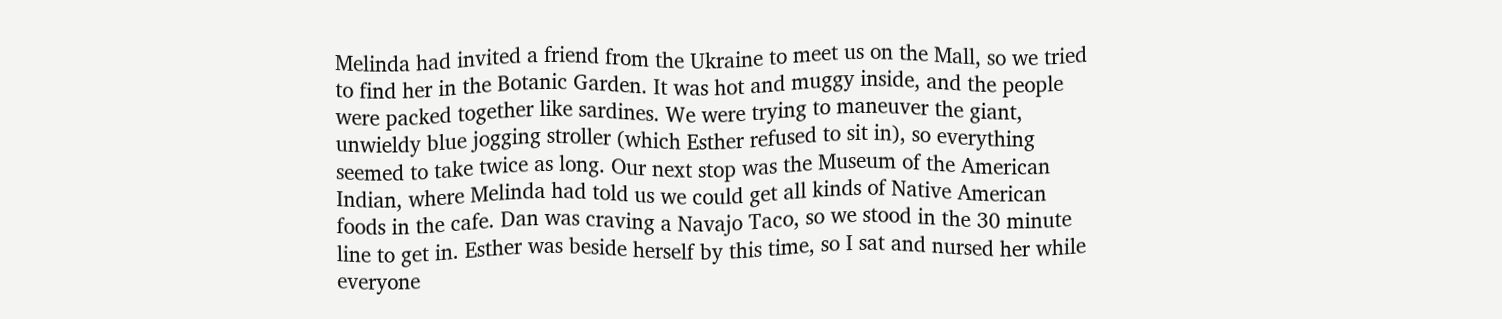Melinda had invited a friend from the Ukraine to meet us on the Mall, so we tried to find her in the Botanic Garden. It was hot and muggy inside, and the people were packed together like sardines. We were trying to maneuver the giant, unwieldy blue jogging stroller (which Esther refused to sit in), so everything seemed to take twice as long. Our next stop was the Museum of the American Indian, where Melinda had told us we could get all kinds of Native American foods in the cafe. Dan was craving a Navajo Taco, so we stood in the 30 minute line to get in. Esther was beside herself by this time, so I sat and nursed her while everyone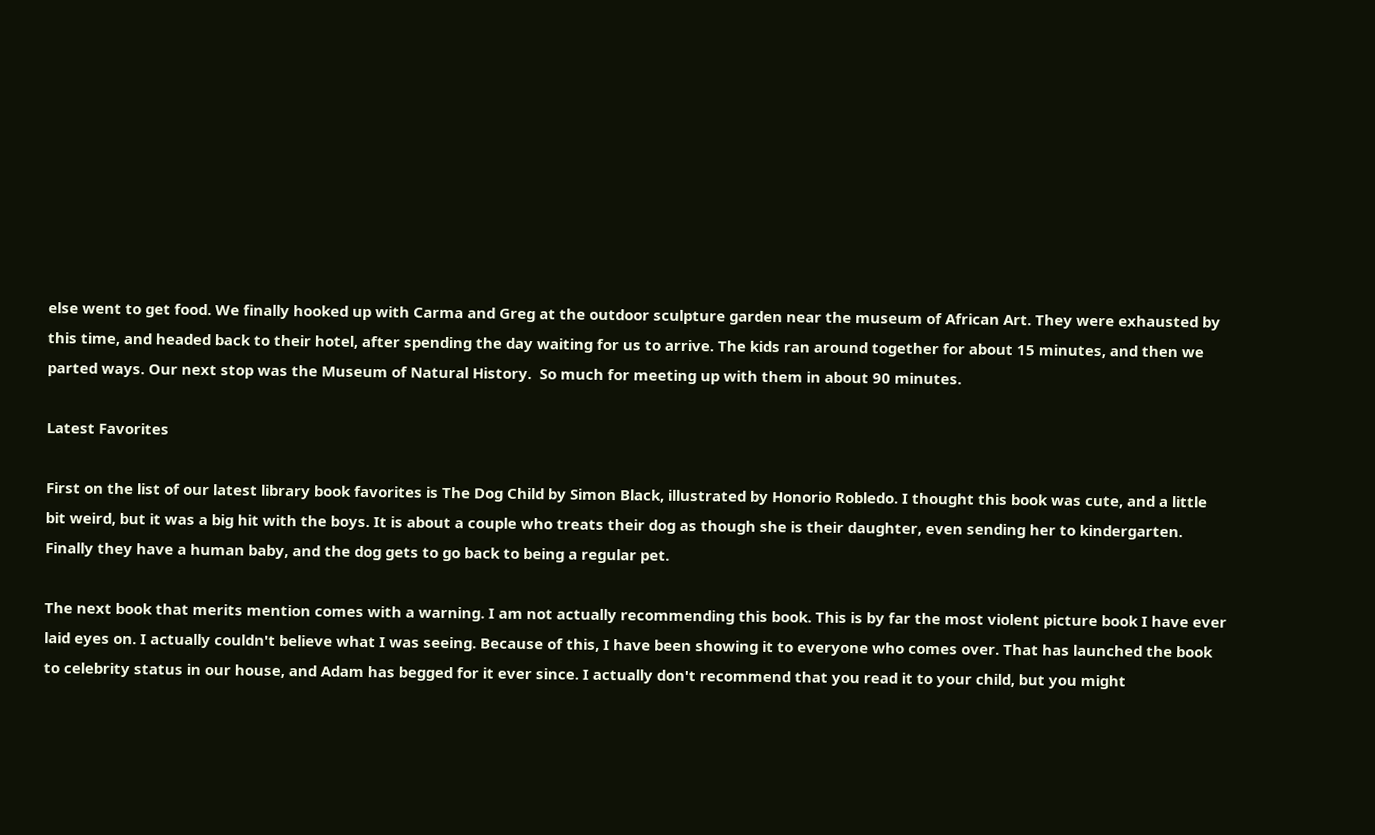else went to get food. We finally hooked up with Carma and Greg at the outdoor sculpture garden near the museum of African Art. They were exhausted by this time, and headed back to their hotel, after spending the day waiting for us to arrive. The kids ran around together for about 15 minutes, and then we parted ways. Our next stop was the Museum of Natural History.  So much for meeting up with them in about 90 minutes.

Latest Favorites

First on the list of our latest library book favorites is The Dog Child by Simon Black, illustrated by Honorio Robledo. I thought this book was cute, and a little bit weird, but it was a big hit with the boys. It is about a couple who treats their dog as though she is their daughter, even sending her to kindergarten. Finally they have a human baby, and the dog gets to go back to being a regular pet.

The next book that merits mention comes with a warning. I am not actually recommending this book. This is by far the most violent picture book I have ever laid eyes on. I actually couldn't believe what I was seeing. Because of this, I have been showing it to everyone who comes over. That has launched the book to celebrity status in our house, and Adam has begged for it ever since. I actually don't recommend that you read it to your child, but you might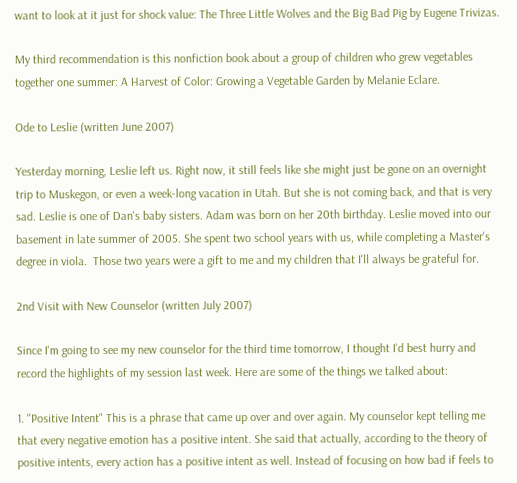want to look at it just for shock value: The Three Little Wolves and the Big Bad Pig by Eugene Trivizas.

My third recommendation is this nonfiction book about a group of children who grew vegetables together one summer: A Harvest of Color: Growing a Vegetable Garden by Melanie Eclare.

Ode to Leslie (written June 2007)

Yesterday morning, Leslie left us. Right now, it still feels like she might just be gone on an overnight trip to Muskegon, or even a week-long vacation in Utah. But she is not coming back, and that is very sad. Leslie is one of Dan's baby sisters. Adam was born on her 20th birthday. Leslie moved into our basement in late summer of 2005. She spent two school years with us, while completing a Master's degree in viola.  Those two years were a gift to me and my children that I'll always be grateful for.

2nd Visit with New Counselor (written July 2007)

Since I'm going to see my new counselor for the third time tomorrow, I thought I'd best hurry and record the highlights of my session last week. Here are some of the things we talked about:

1. "Positive Intent" This is a phrase that came up over and over again. My counselor kept telling me that every negative emotion has a positive intent. She said that actually, according to the theory of positive intents, every action has a positive intent as well. Instead of focusing on how bad if feels to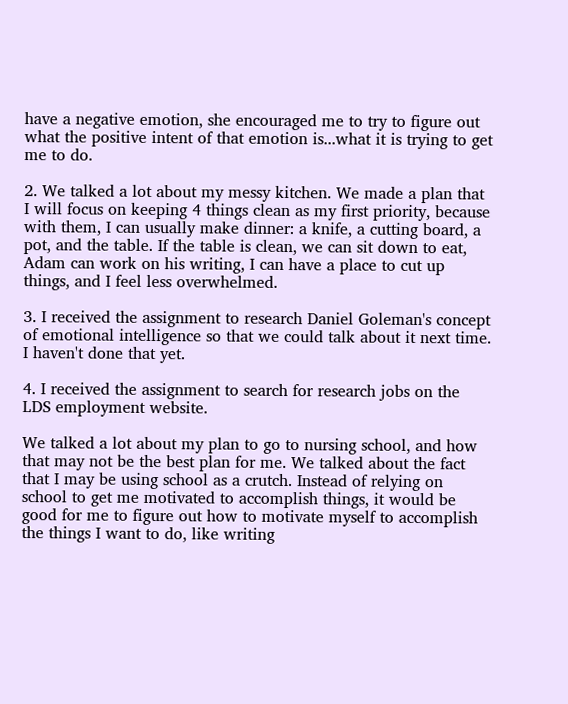have a negative emotion, she encouraged me to try to figure out what the positive intent of that emotion is...what it is trying to get me to do.

2. We talked a lot about my messy kitchen. We made a plan that I will focus on keeping 4 things clean as my first priority, because with them, I can usually make dinner: a knife, a cutting board, a pot, and the table. If the table is clean, we can sit down to eat, Adam can work on his writing, I can have a place to cut up things, and I feel less overwhelmed.

3. I received the assignment to research Daniel Goleman's concept of emotional intelligence so that we could talk about it next time. I haven't done that yet.

4. I received the assignment to search for research jobs on the LDS employment website.

We talked a lot about my plan to go to nursing school, and how that may not be the best plan for me. We talked about the fact that I may be using school as a crutch. Instead of relying on school to get me motivated to accomplish things, it would be good for me to figure out how to motivate myself to accomplish the things I want to do, like writing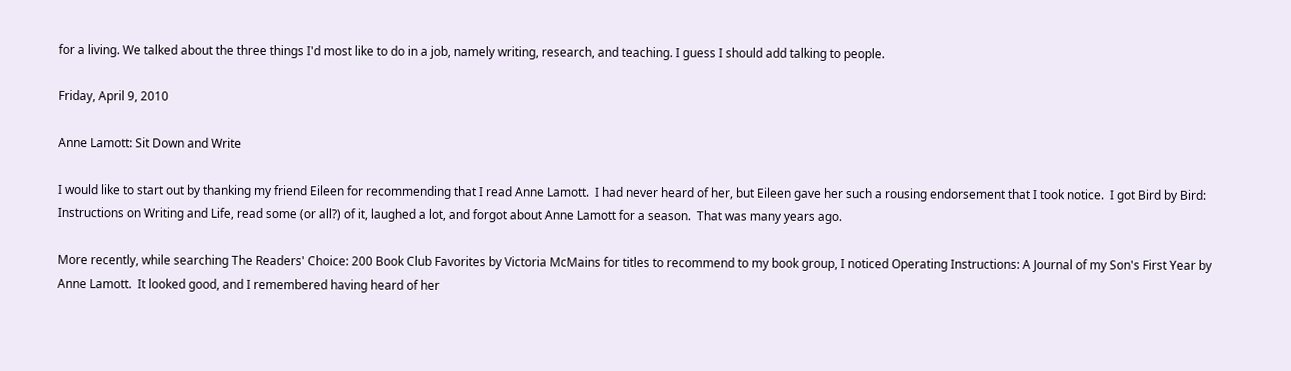for a living. We talked about the three things I'd most like to do in a job, namely writing, research, and teaching. I guess I should add talking to people.

Friday, April 9, 2010

Anne Lamott: Sit Down and Write

I would like to start out by thanking my friend Eileen for recommending that I read Anne Lamott.  I had never heard of her, but Eileen gave her such a rousing endorsement that I took notice.  I got Bird by Bird: Instructions on Writing and Life, read some (or all?) of it, laughed a lot, and forgot about Anne Lamott for a season.  That was many years ago.

More recently, while searching The Readers' Choice: 200 Book Club Favorites by Victoria McMains for titles to recommend to my book group, I noticed Operating Instructions: A Journal of my Son's First Year by Anne Lamott.  It looked good, and I remembered having heard of her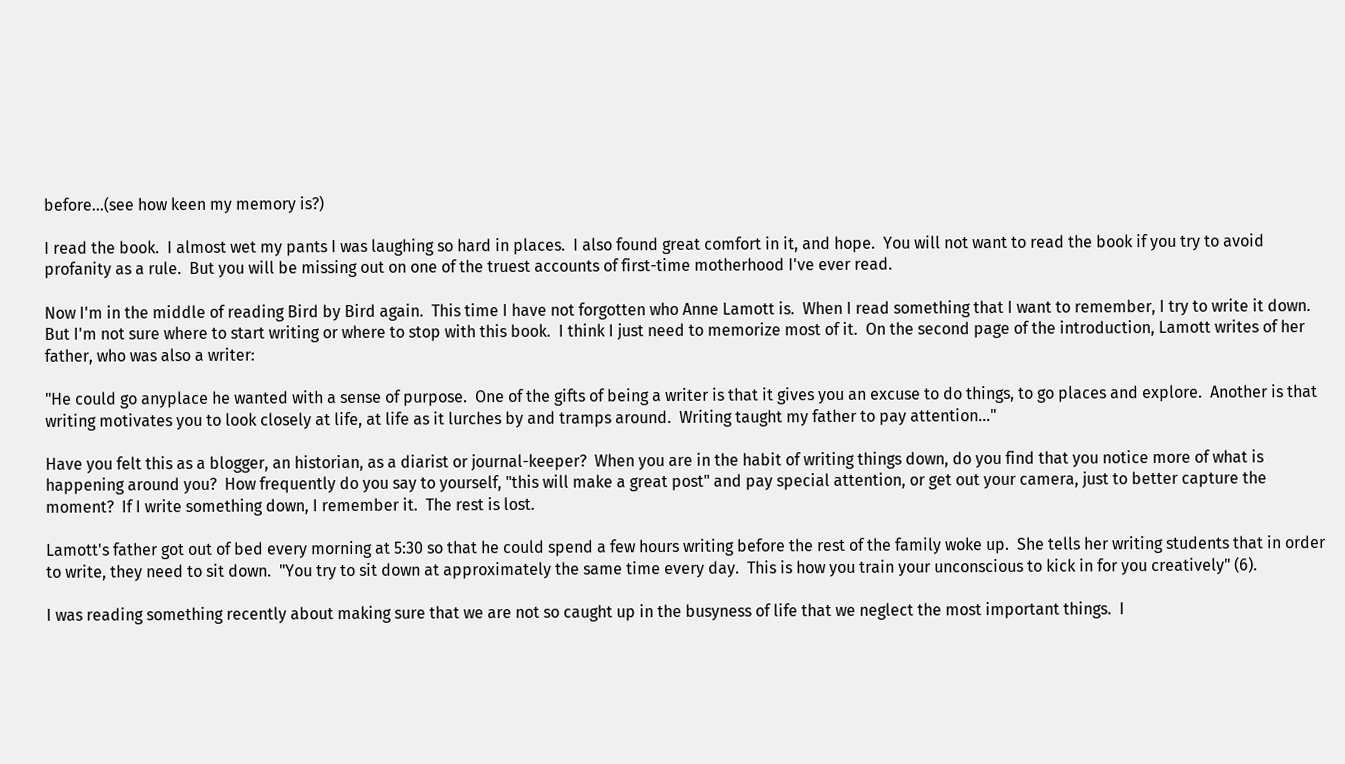before...(see how keen my memory is?)

I read the book.  I almost wet my pants I was laughing so hard in places.  I also found great comfort in it, and hope.  You will not want to read the book if you try to avoid profanity as a rule.  But you will be missing out on one of the truest accounts of first-time motherhood I've ever read.

Now I'm in the middle of reading Bird by Bird again.  This time I have not forgotten who Anne Lamott is.  When I read something that I want to remember, I try to write it down.  But I'm not sure where to start writing or where to stop with this book.  I think I just need to memorize most of it.  On the second page of the introduction, Lamott writes of her father, who was also a writer:

"He could go anyplace he wanted with a sense of purpose.  One of the gifts of being a writer is that it gives you an excuse to do things, to go places and explore.  Another is that writing motivates you to look closely at life, at life as it lurches by and tramps around.  Writing taught my father to pay attention..."

Have you felt this as a blogger, an historian, as a diarist or journal-keeper?  When you are in the habit of writing things down, do you find that you notice more of what is happening around you?  How frequently do you say to yourself, "this will make a great post" and pay special attention, or get out your camera, just to better capture the moment?  If I write something down, I remember it.  The rest is lost.

Lamott's father got out of bed every morning at 5:30 so that he could spend a few hours writing before the rest of the family woke up.  She tells her writing students that in order to write, they need to sit down.  "You try to sit down at approximately the same time every day.  This is how you train your unconscious to kick in for you creatively" (6).

I was reading something recently about making sure that we are not so caught up in the busyness of life that we neglect the most important things.  I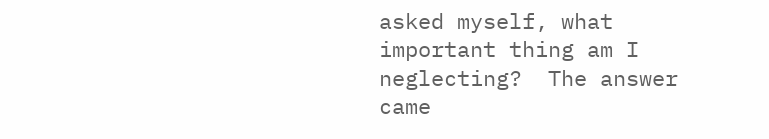asked myself, what important thing am I neglecting?  The answer came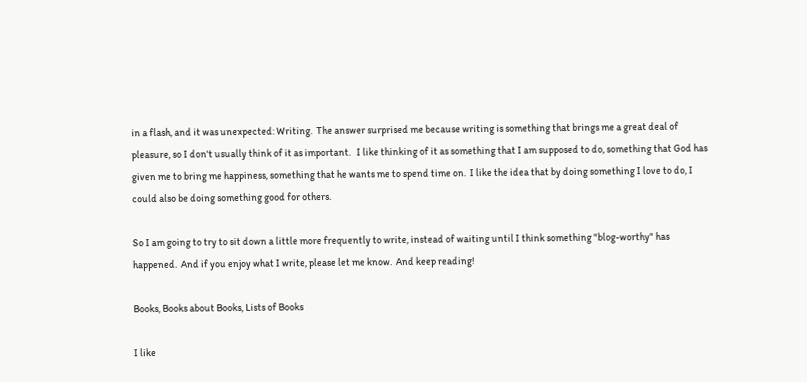in a flash, and it was unexpected: Writing.  The answer surprised me because writing is something that brings me a great deal of pleasure, so I don't usually think of it as important.   I like thinking of it as something that I am supposed to do, something that God has given me to bring me happiness, something that he wants me to spend time on.  I like the idea that by doing something I love to do, I could also be doing something good for others.

So I am going to try to sit down a little more frequently to write, instead of waiting until I think something "blog-worthy" has happened.  And if you enjoy what I write, please let me know.  And keep reading!

Books, Books about Books, Lists of Books

I like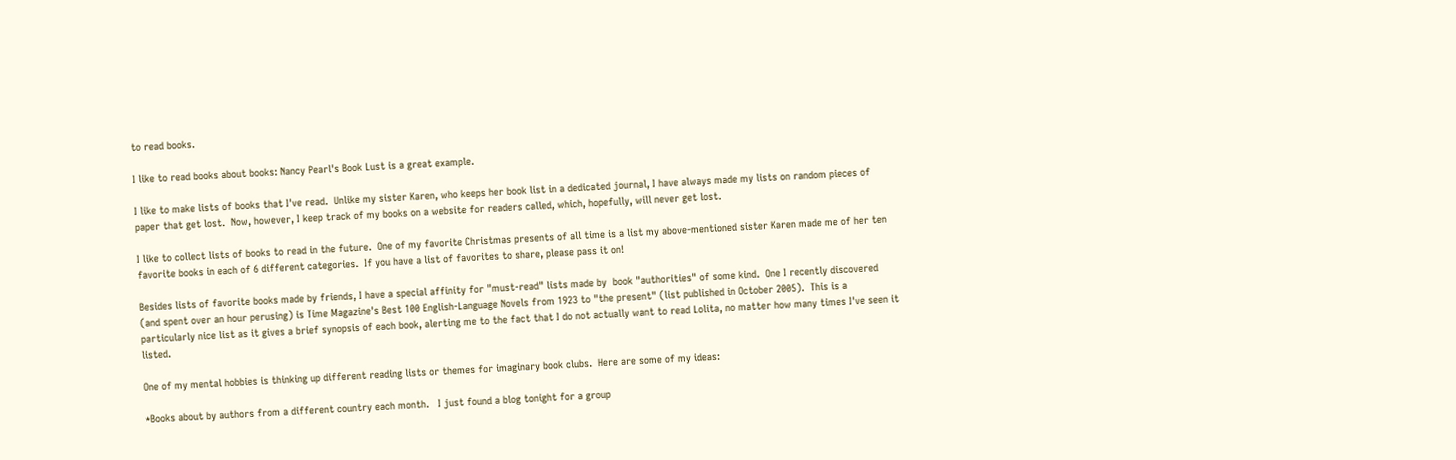to read books.

I like to read books about books: Nancy Pearl's Book Lust is a great example.

I like to make lists of books that I've read.  Unlike my sister Karen, who keeps her book list in a dedicated journal, I have always made my lists on random pieces of paper that get lost.  Now, however, I keep track of my books on a website for readers called, which, hopefully, will never get lost.

I like to collect lists of books to read in the future.  One of my favorite Christmas presents of all time is a list my above-mentioned sister Karen made me of her ten favorite books in each of 6 different categories.  If you have a list of favorites to share, please pass it on!

Besides lists of favorite books made by friends, I have a special affinity for "must-read" lists made by  book "authorities" of some kind.  One I recently discovered (and spent over an hour perusing) is Time Magazine's Best 100 English-Language Novels from 1923 to "the present" (list published in October 2005).  This is a particularly nice list as it gives a brief synopsis of each book, alerting me to the fact that I do not actually want to read Lolita, no matter how many times I've seen it listed.

One of my mental hobbies is thinking up different reading lists or themes for imaginary book clubs.  Here are some of my ideas:

*Books about by authors from a different country each month.   I just found a blog tonight for a group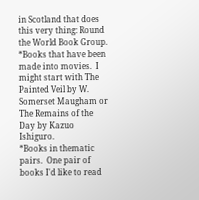in Scotland that does this very thing: Round the World Book Group.
*Books that have been made into movies.  I might start with The Painted Veil by W. Somerset Maugham or The Remains of the Day by Kazuo Ishiguro.
*Books in thematic pairs.  One pair of books I'd like to read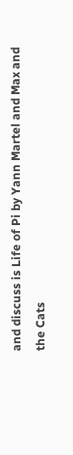and discuss is Life of Pi by Yann Martel and Max and the Cats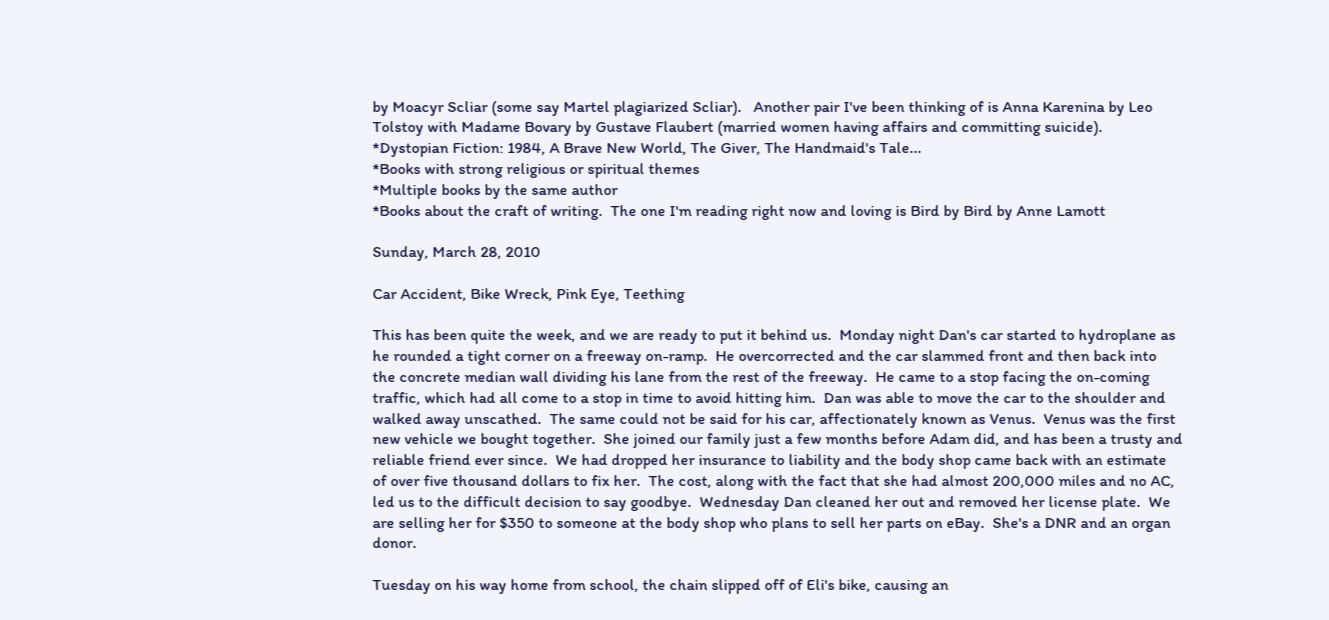by Moacyr Scliar (some say Martel plagiarized Scliar).   Another pair I've been thinking of is Anna Karenina by Leo Tolstoy with Madame Bovary by Gustave Flaubert (married women having affairs and committing suicide).
*Dystopian Fiction: 1984, A Brave New World, The Giver, The Handmaid's Tale...
*Books with strong religious or spiritual themes
*Multiple books by the same author
*Books about the craft of writing.  The one I'm reading right now and loving is Bird by Bird by Anne Lamott

Sunday, March 28, 2010

Car Accident, Bike Wreck, Pink Eye, Teething

This has been quite the week, and we are ready to put it behind us.  Monday night Dan's car started to hydroplane as he rounded a tight corner on a freeway on-ramp.  He overcorrected and the car slammed front and then back into the concrete median wall dividing his lane from the rest of the freeway.  He came to a stop facing the on-coming traffic, which had all come to a stop in time to avoid hitting him.  Dan was able to move the car to the shoulder and walked away unscathed.  The same could not be said for his car, affectionately known as Venus.  Venus was the first new vehicle we bought together.  She joined our family just a few months before Adam did, and has been a trusty and reliable friend ever since.  We had dropped her insurance to liability and the body shop came back with an estimate of over five thousand dollars to fix her.  The cost, along with the fact that she had almost 200,000 miles and no AC, led us to the difficult decision to say goodbye.  Wednesday Dan cleaned her out and removed her license plate.  We are selling her for $350 to someone at the body shop who plans to sell her parts on eBay.  She's a DNR and an organ donor.

Tuesday on his way home from school, the chain slipped off of Eli's bike, causing an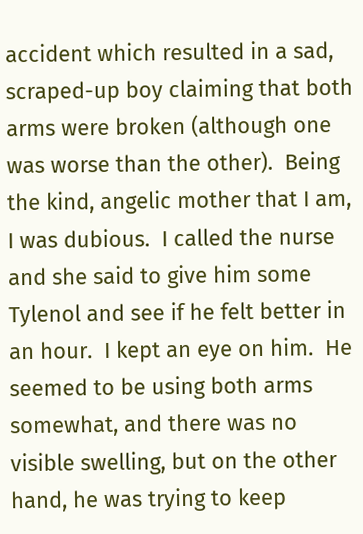accident which resulted in a sad, scraped-up boy claiming that both arms were broken (although one was worse than the other).  Being the kind, angelic mother that I am, I was dubious.  I called the nurse and she said to give him some Tylenol and see if he felt better in an hour.  I kept an eye on him.  He seemed to be using both arms somewhat, and there was no visible swelling, but on the other hand, he was trying to keep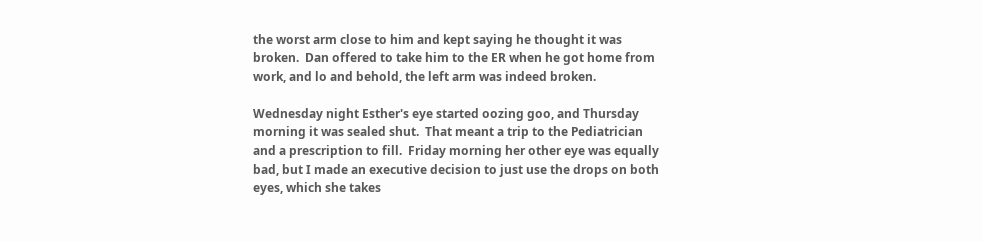the worst arm close to him and kept saying he thought it was broken.  Dan offered to take him to the ER when he got home from work, and lo and behold, the left arm was indeed broken.

Wednesday night Esther's eye started oozing goo, and Thursday morning it was sealed shut.  That meant a trip to the Pediatrician and a prescription to fill.  Friday morning her other eye was equally bad, but I made an executive decision to just use the drops on both eyes, which she takes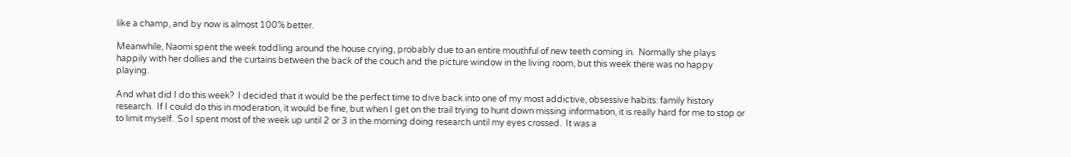like a champ, and by now is almost 100% better.

Meanwhile, Naomi spent the week toddling around the house crying, probably due to an entire mouthful of new teeth coming in.  Normally she plays happily with her dollies and the curtains between the back of the couch and the picture window in the living room, but this week there was no happy playing.

And what did I do this week?  I decided that it would be the perfect time to dive back into one of my most addictive, obsessive habits: family history research.  If I could do this in moderation, it would be fine, but when I get on the trail trying to hunt down missing information, it is really hard for me to stop or to limit myself.  So I spent most of the week up until 2 or 3 in the morning doing research until my eyes crossed.  It was a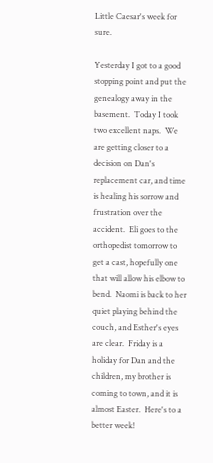Little Caesar's week for sure.

Yesterday I got to a good stopping point and put the genealogy away in the basement.  Today I took two excellent naps.  We are getting closer to a decision on Dan's replacement car, and time is healing his sorrow and frustration over the accident.  Eli goes to the orthopedist tomorrow to get a cast, hopefully one that will allow his elbow to bend.  Naomi is back to her quiet playing behind the couch, and Esther's eyes are clear.  Friday is a holiday for Dan and the children, my brother is coming to town, and it is almost Easter.  Here's to a better week!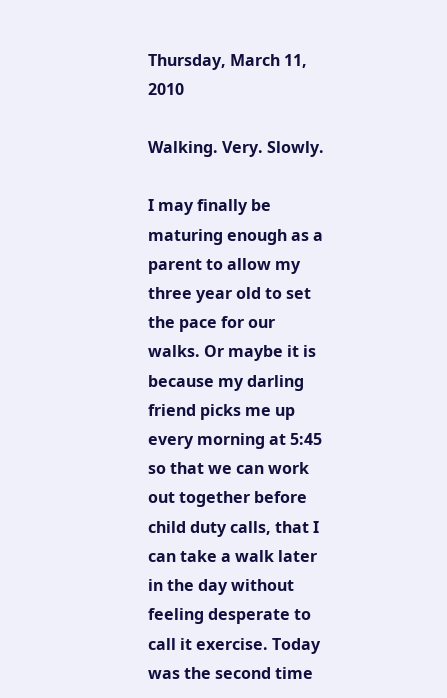Thursday, March 11, 2010

Walking. Very. Slowly.

I may finally be maturing enough as a parent to allow my three year old to set the pace for our walks. Or maybe it is because my darling friend picks me up every morning at 5:45 so that we can work out together before child duty calls, that I can take a walk later in the day without feeling desperate to call it exercise. Today was the second time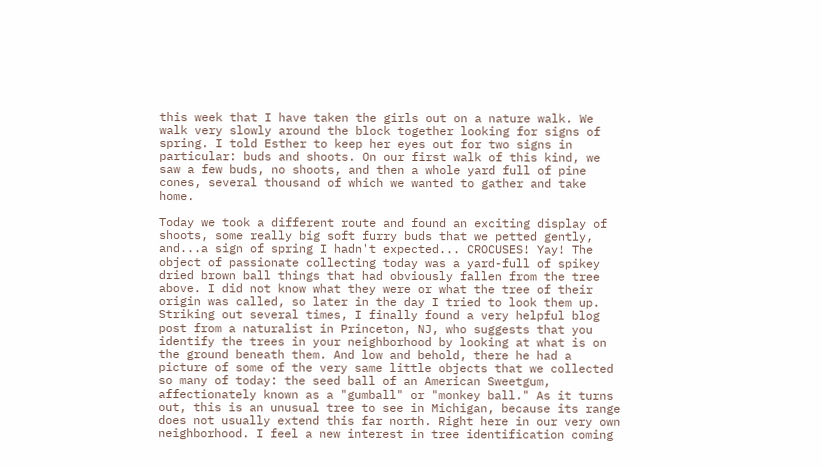this week that I have taken the girls out on a nature walk. We walk very slowly around the block together looking for signs of spring. I told Esther to keep her eyes out for two signs in particular: buds and shoots. On our first walk of this kind, we saw a few buds, no shoots, and then a whole yard full of pine cones, several thousand of which we wanted to gather and take home.

Today we took a different route and found an exciting display of shoots, some really big soft furry buds that we petted gently, and...a sign of spring I hadn't expected... CROCUSES! Yay! The object of passionate collecting today was a yard-full of spikey dried brown ball things that had obviously fallen from the tree above. I did not know what they were or what the tree of their origin was called, so later in the day I tried to look them up. Striking out several times, I finally found a very helpful blog post from a naturalist in Princeton, NJ, who suggests that you identify the trees in your neighborhood by looking at what is on the ground beneath them. And low and behold, there he had a picture of some of the very same little objects that we collected so many of today: the seed ball of an American Sweetgum, affectionately known as a "gumball" or "monkey ball." As it turns out, this is an unusual tree to see in Michigan, because its range does not usually extend this far north. Right here in our very own neighborhood. I feel a new interest in tree identification coming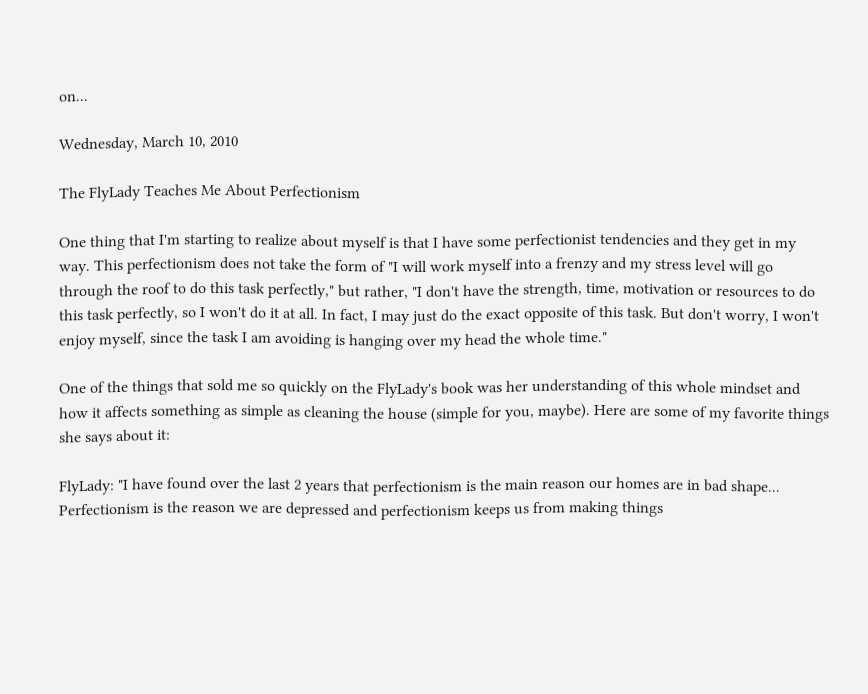on...

Wednesday, March 10, 2010

The FlyLady Teaches Me About Perfectionism

One thing that I'm starting to realize about myself is that I have some perfectionist tendencies and they get in my way. This perfectionism does not take the form of "I will work myself into a frenzy and my stress level will go through the roof to do this task perfectly," but rather, "I don't have the strength, time, motivation or resources to do this task perfectly, so I won't do it at all. In fact, I may just do the exact opposite of this task. But don't worry, I won't enjoy myself, since the task I am avoiding is hanging over my head the whole time."

One of the things that sold me so quickly on the FlyLady's book was her understanding of this whole mindset and how it affects something as simple as cleaning the house (simple for you, maybe). Here are some of my favorite things she says about it:

FlyLady: "I have found over the last 2 years that perfectionism is the main reason our homes are in bad shape... Perfectionism is the reason we are depressed and perfectionism keeps us from making things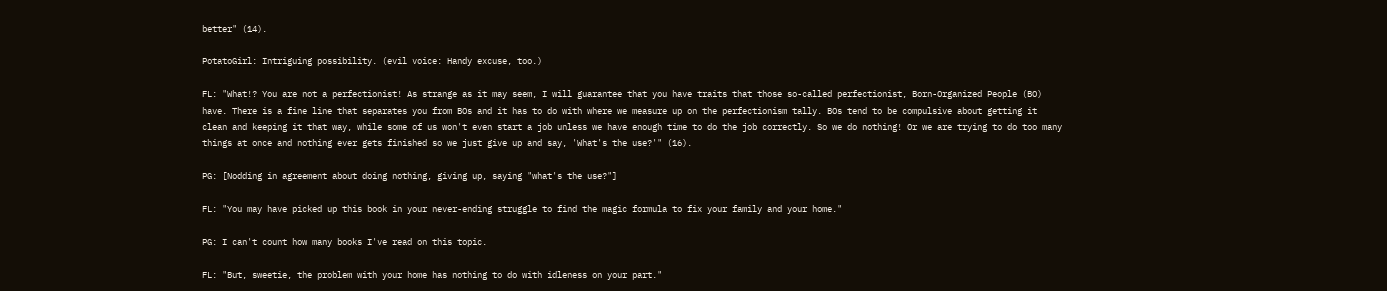better" (14).

PotatoGirl: Intriguing possibility. (evil voice: Handy excuse, too.)

FL: "What!? You are not a perfectionist! As strange as it may seem, I will guarantee that you have traits that those so-called perfectionist, Born-Organized People (BO) have. There is a fine line that separates you from BOs and it has to do with where we measure up on the perfectionism tally. BOs tend to be compulsive about getting it clean and keeping it that way, while some of us won't even start a job unless we have enough time to do the job correctly. So we do nothing! Or we are trying to do too many things at once and nothing ever gets finished so we just give up and say, 'What's the use?'" (16).

PG: [Nodding in agreement about doing nothing, giving up, saying "what's the use?"]

FL: "You may have picked up this book in your never-ending struggle to find the magic formula to fix your family and your home."

PG: I can't count how many books I've read on this topic.

FL: "But, sweetie, the problem with your home has nothing to do with idleness on your part."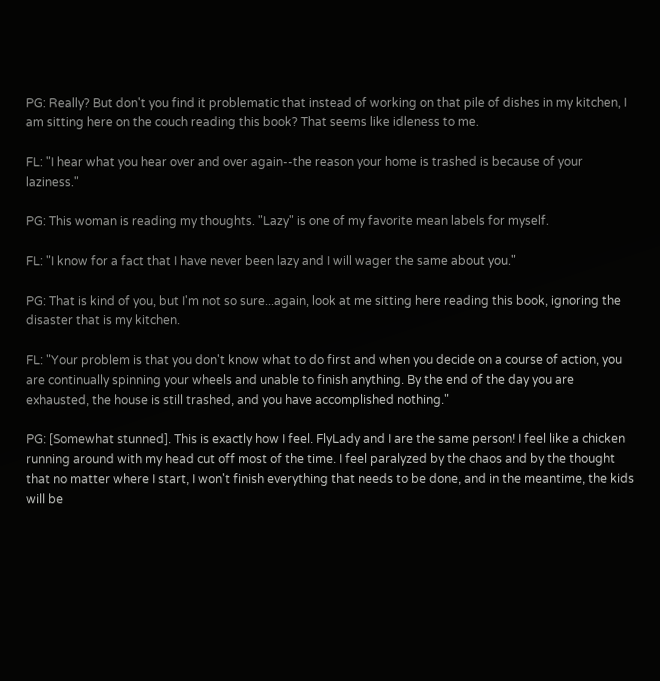PG: Really? But don't you find it problematic that instead of working on that pile of dishes in my kitchen, I am sitting here on the couch reading this book? That seems like idleness to me.

FL: "I hear what you hear over and over again--the reason your home is trashed is because of your laziness."

PG: This woman is reading my thoughts. "Lazy" is one of my favorite mean labels for myself.

FL: "I know for a fact that I have never been lazy and I will wager the same about you."

PG: That is kind of you, but I'm not so sure...again, look at me sitting here reading this book, ignoring the disaster that is my kitchen.

FL: "Your problem is that you don't know what to do first and when you decide on a course of action, you are continually spinning your wheels and unable to finish anything. By the end of the day you are exhausted, the house is still trashed, and you have accomplished nothing."

PG: [Somewhat stunned]. This is exactly how I feel. FlyLady and I are the same person! I feel like a chicken running around with my head cut off most of the time. I feel paralyzed by the chaos and by the thought that no matter where I start, I won't finish everything that needs to be done, and in the meantime, the kids will be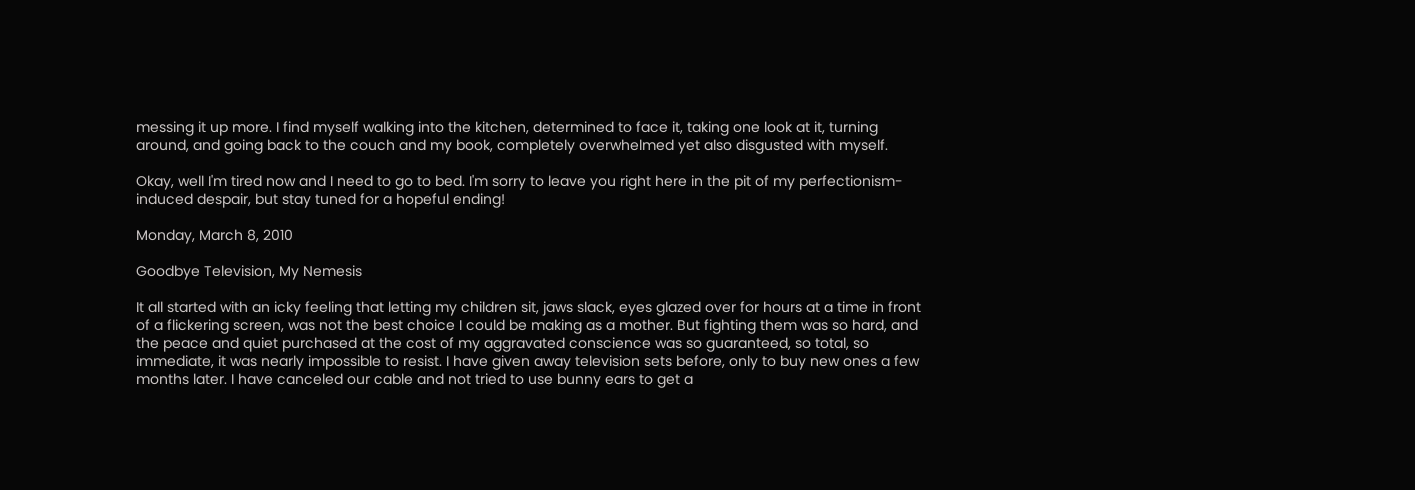messing it up more. I find myself walking into the kitchen, determined to face it, taking one look at it, turning around, and going back to the couch and my book, completely overwhelmed yet also disgusted with myself.

Okay, well I'm tired now and I need to go to bed. I'm sorry to leave you right here in the pit of my perfectionism-induced despair, but stay tuned for a hopeful ending!

Monday, March 8, 2010

Goodbye Television, My Nemesis

It all started with an icky feeling that letting my children sit, jaws slack, eyes glazed over for hours at a time in front of a flickering screen, was not the best choice I could be making as a mother. But fighting them was so hard, and the peace and quiet purchased at the cost of my aggravated conscience was so guaranteed, so total, so immediate, it was nearly impossible to resist. I have given away television sets before, only to buy new ones a few months later. I have canceled our cable and not tried to use bunny ears to get a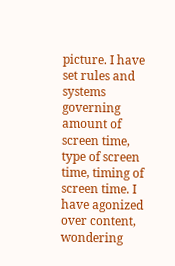picture. I have set rules and systems governing amount of screen time, type of screen time, timing of screen time. I have agonized over content, wondering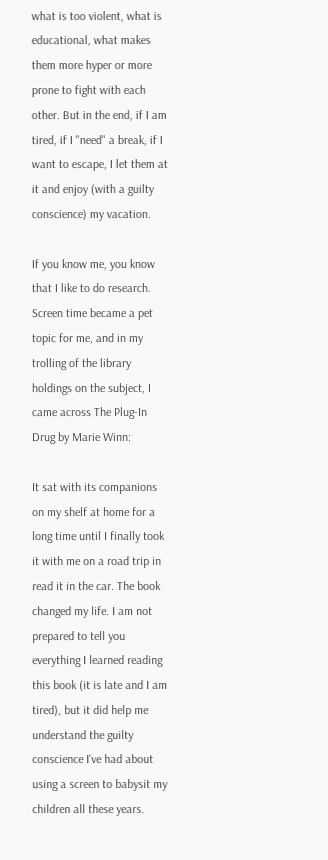what is too violent, what is educational, what makes them more hyper or more prone to fight with each other. But in the end, if I am tired, if I "need" a break, if I want to escape, I let them at it and enjoy (with a guilty conscience) my vacation.

If you know me, you know that I like to do research. Screen time became a pet topic for me, and in my trolling of the library holdings on the subject, I came across The Plug-In Drug by Marie Winn:

It sat with its companions on my shelf at home for a long time until I finally took it with me on a road trip in read it in the car. The book changed my life. I am not prepared to tell you everything I learned reading this book (it is late and I am tired), but it did help me understand the guilty conscience I've had about using a screen to babysit my children all these years.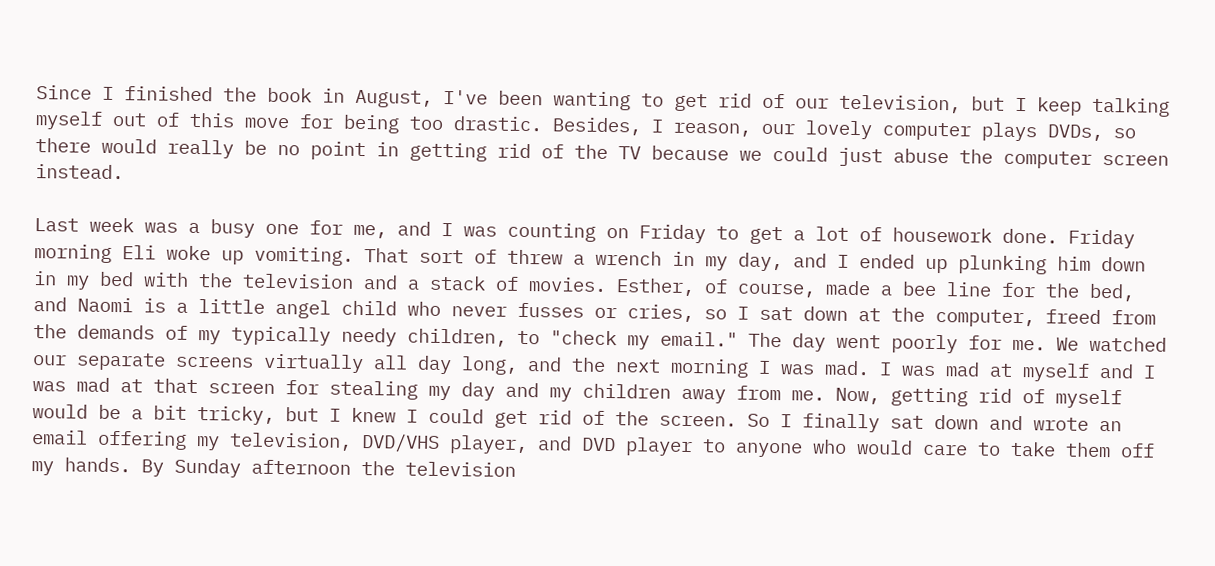Since I finished the book in August, I've been wanting to get rid of our television, but I keep talking myself out of this move for being too drastic. Besides, I reason, our lovely computer plays DVDs, so there would really be no point in getting rid of the TV because we could just abuse the computer screen instead.

Last week was a busy one for me, and I was counting on Friday to get a lot of housework done. Friday morning Eli woke up vomiting. That sort of threw a wrench in my day, and I ended up plunking him down in my bed with the television and a stack of movies. Esther, of course, made a bee line for the bed, and Naomi is a little angel child who never fusses or cries, so I sat down at the computer, freed from the demands of my typically needy children, to "check my email." The day went poorly for me. We watched our separate screens virtually all day long, and the next morning I was mad. I was mad at myself and I was mad at that screen for stealing my day and my children away from me. Now, getting rid of myself would be a bit tricky, but I knew I could get rid of the screen. So I finally sat down and wrote an email offering my television, DVD/VHS player, and DVD player to anyone who would care to take them off my hands. By Sunday afternoon the television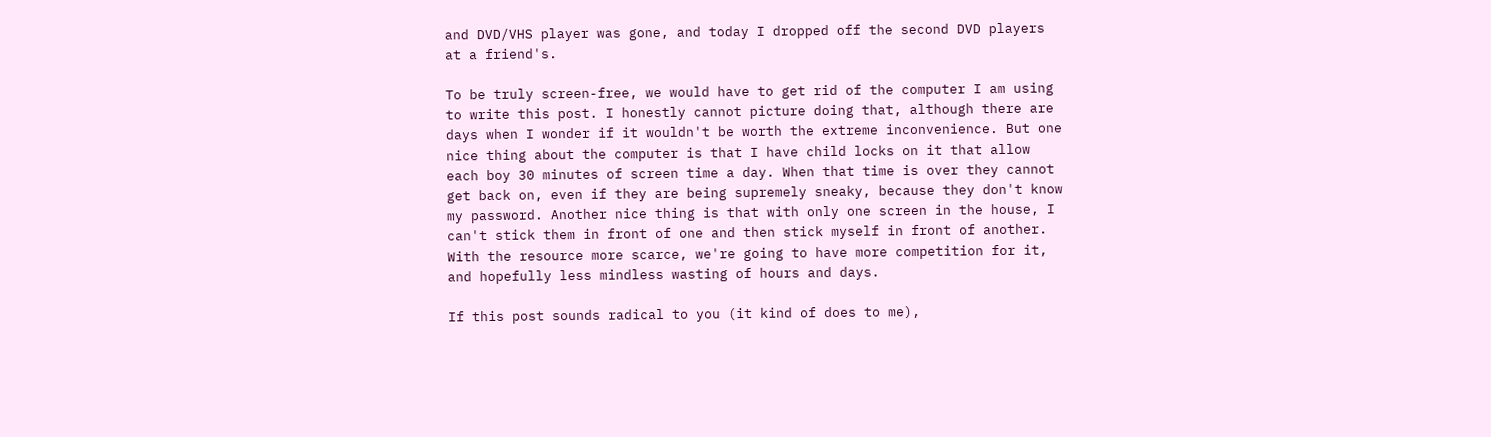and DVD/VHS player was gone, and today I dropped off the second DVD players at a friend's.

To be truly screen-free, we would have to get rid of the computer I am using to write this post. I honestly cannot picture doing that, although there are days when I wonder if it wouldn't be worth the extreme inconvenience. But one nice thing about the computer is that I have child locks on it that allow each boy 30 minutes of screen time a day. When that time is over they cannot get back on, even if they are being supremely sneaky, because they don't know my password. Another nice thing is that with only one screen in the house, I can't stick them in front of one and then stick myself in front of another. With the resource more scarce, we're going to have more competition for it, and hopefully less mindless wasting of hours and days.

If this post sounds radical to you (it kind of does to me),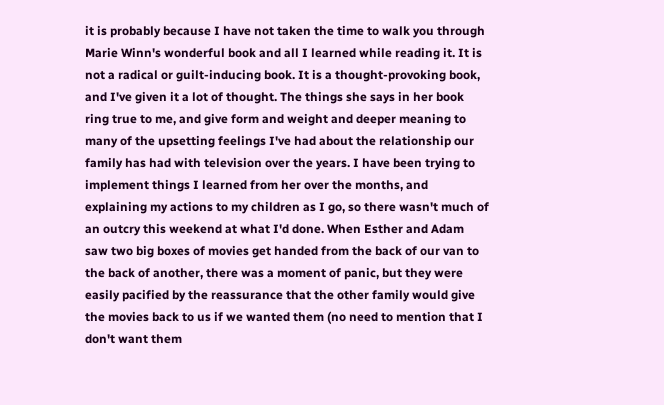it is probably because I have not taken the time to walk you through Marie Winn's wonderful book and all I learned while reading it. It is not a radical or guilt-inducing book. It is a thought-provoking book, and I've given it a lot of thought. The things she says in her book ring true to me, and give form and weight and deeper meaning to many of the upsetting feelings I've had about the relationship our family has had with television over the years. I have been trying to implement things I learned from her over the months, and explaining my actions to my children as I go, so there wasn't much of an outcry this weekend at what I'd done. When Esther and Adam saw two big boxes of movies get handed from the back of our van to the back of another, there was a moment of panic, but they were easily pacified by the reassurance that the other family would give the movies back to us if we wanted them (no need to mention that I don't want them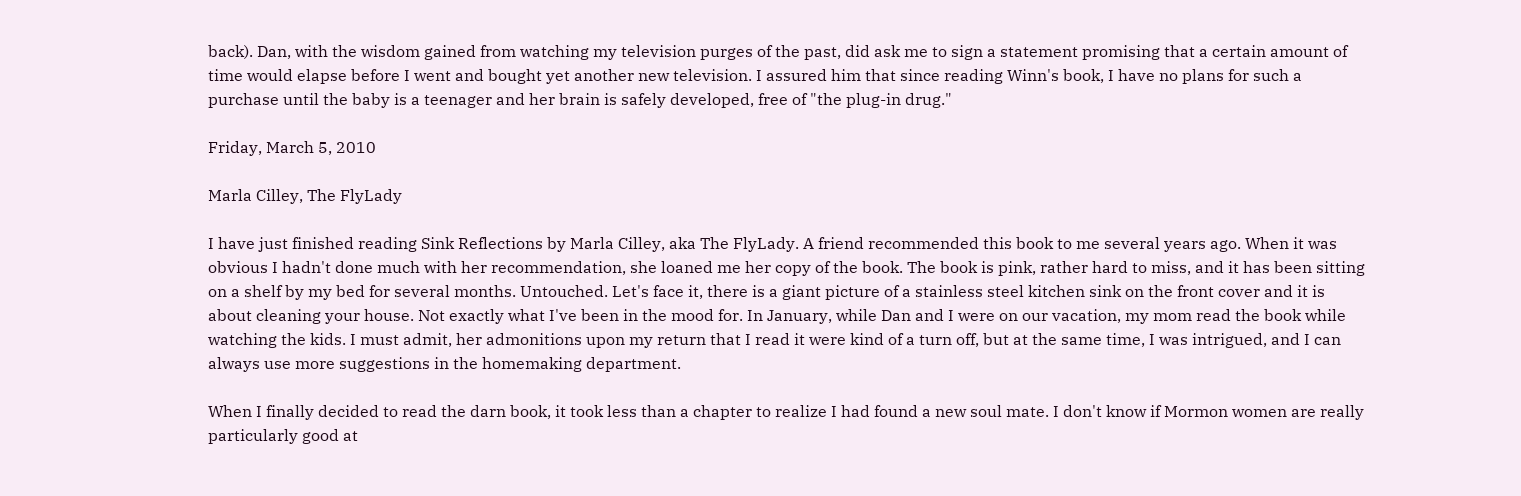back). Dan, with the wisdom gained from watching my television purges of the past, did ask me to sign a statement promising that a certain amount of time would elapse before I went and bought yet another new television. I assured him that since reading Winn's book, I have no plans for such a purchase until the baby is a teenager and her brain is safely developed, free of "the plug-in drug."

Friday, March 5, 2010

Marla Cilley, The FlyLady

I have just finished reading Sink Reflections by Marla Cilley, aka The FlyLady. A friend recommended this book to me several years ago. When it was obvious I hadn't done much with her recommendation, she loaned me her copy of the book. The book is pink, rather hard to miss, and it has been sitting on a shelf by my bed for several months. Untouched. Let's face it, there is a giant picture of a stainless steel kitchen sink on the front cover and it is about cleaning your house. Not exactly what I've been in the mood for. In January, while Dan and I were on our vacation, my mom read the book while watching the kids. I must admit, her admonitions upon my return that I read it were kind of a turn off, but at the same time, I was intrigued, and I can always use more suggestions in the homemaking department.

When I finally decided to read the darn book, it took less than a chapter to realize I had found a new soul mate. I don't know if Mormon women are really particularly good at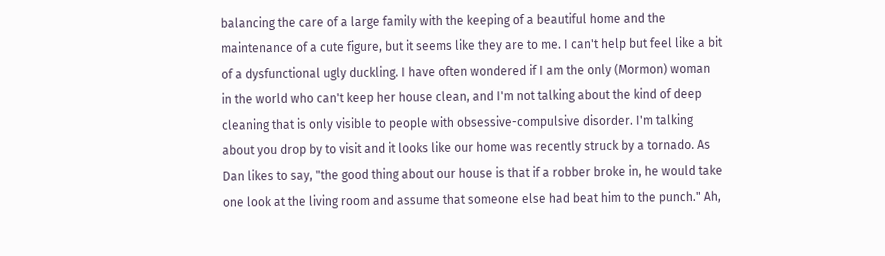balancing the care of a large family with the keeping of a beautiful home and the maintenance of a cute figure, but it seems like they are to me. I can't help but feel like a bit of a dysfunctional ugly duckling. I have often wondered if I am the only (Mormon) woman in the world who can't keep her house clean, and I'm not talking about the kind of deep cleaning that is only visible to people with obsessive-compulsive disorder. I'm talking about you drop by to visit and it looks like our home was recently struck by a tornado. As Dan likes to say, "the good thing about our house is that if a robber broke in, he would take one look at the living room and assume that someone else had beat him to the punch." Ah,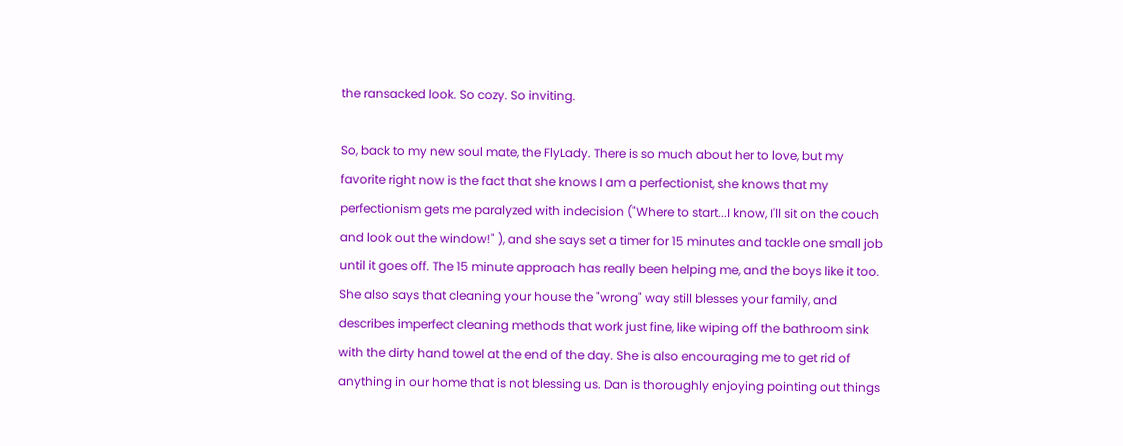the ransacked look. So cozy. So inviting.

So, back to my new soul mate, the FlyLady. There is so much about her to love, but my favorite right now is the fact that she knows I am a perfectionist, she knows that my perfectionism gets me paralyzed with indecision ("Where to start...I know, I'll sit on the couch and look out the window!" ), and she says set a timer for 15 minutes and tackle one small job until it goes off. The 15 minute approach has really been helping me, and the boys like it too. She also says that cleaning your house the "wrong" way still blesses your family, and describes imperfect cleaning methods that work just fine, like wiping off the bathroom sink with the dirty hand towel at the end of the day. She is also encouraging me to get rid of anything in our home that is not blessing us. Dan is thoroughly enjoying pointing out things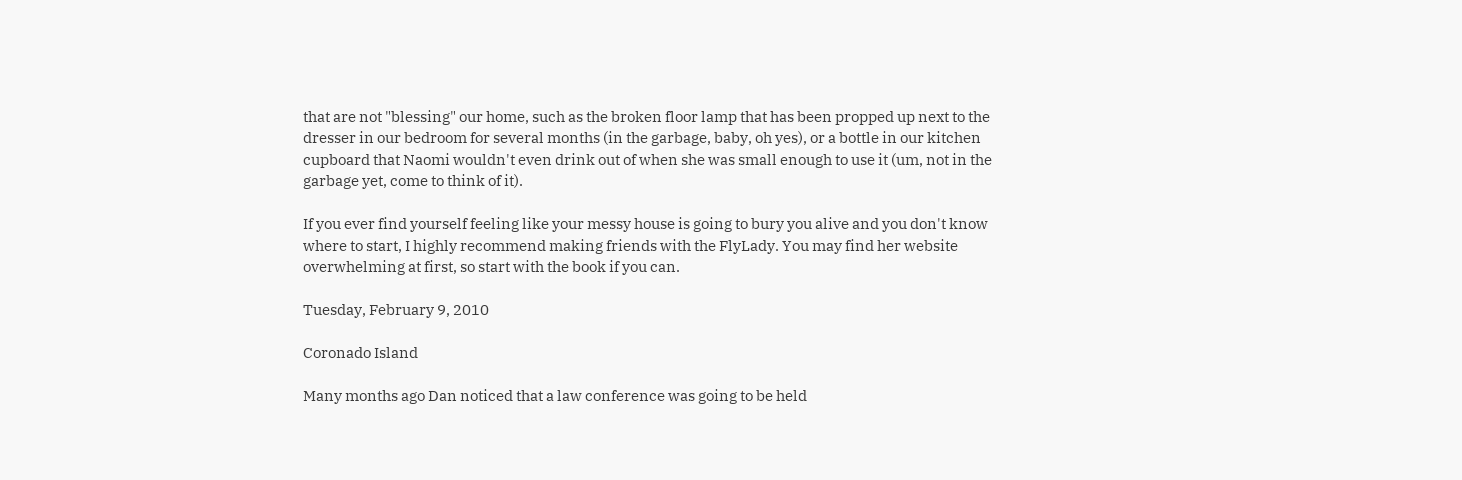that are not "blessing" our home, such as the broken floor lamp that has been propped up next to the dresser in our bedroom for several months (in the garbage, baby, oh yes), or a bottle in our kitchen cupboard that Naomi wouldn't even drink out of when she was small enough to use it (um, not in the garbage yet, come to think of it).

If you ever find yourself feeling like your messy house is going to bury you alive and you don't know where to start, I highly recommend making friends with the FlyLady. You may find her website overwhelming at first, so start with the book if you can.

Tuesday, February 9, 2010

Coronado Island

Many months ago Dan noticed that a law conference was going to be held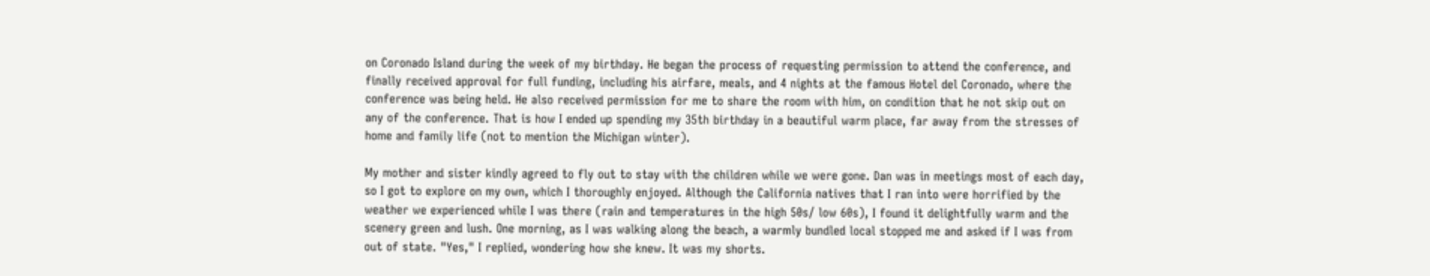on Coronado Island during the week of my birthday. He began the process of requesting permission to attend the conference, and finally received approval for full funding, including his airfare, meals, and 4 nights at the famous Hotel del Coronado, where the conference was being held. He also received permission for me to share the room with him, on condition that he not skip out on any of the conference. That is how I ended up spending my 35th birthday in a beautiful warm place, far away from the stresses of home and family life (not to mention the Michigan winter).

My mother and sister kindly agreed to fly out to stay with the children while we were gone. Dan was in meetings most of each day, so I got to explore on my own, which I thoroughly enjoyed. Although the California natives that I ran into were horrified by the weather we experienced while I was there (rain and temperatures in the high 50s/ low 60s), I found it delightfully warm and the scenery green and lush. One morning, as I was walking along the beach, a warmly bundled local stopped me and asked if I was from out of state. "Yes," I replied, wondering how she knew. It was my shorts.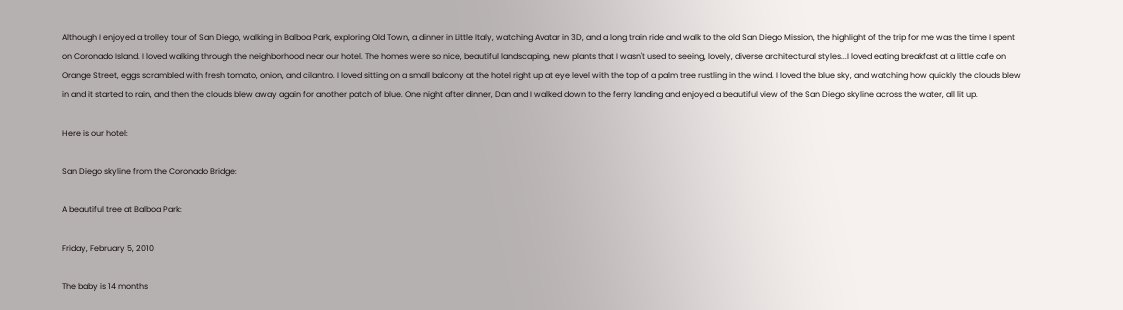Although I enjoyed a trolley tour of San Diego, walking in Balboa Park, exploring Old Town, a dinner in Little Italy, watching Avatar in 3D, and a long train ride and walk to the old San Diego Mission, the highlight of the trip for me was the time I spent on Coronado Island. I loved walking through the neighborhood near our hotel. The homes were so nice, beautiful landscaping, new plants that I wasn't used to seeing, lovely, diverse architectural styles...I loved eating breakfast at a little cafe on Orange Street, eggs scrambled with fresh tomato, onion, and cilantro. I loved sitting on a small balcony at the hotel right up at eye level with the top of a palm tree rustling in the wind. I loved the blue sky, and watching how quickly the clouds blew in and it started to rain, and then the clouds blew away again for another patch of blue. One night after dinner, Dan and I walked down to the ferry landing and enjoyed a beautiful view of the San Diego skyline across the water, all lit up.

Here is our hotel:

San Diego skyline from the Coronado Bridge:

A beautiful tree at Balboa Park:

Friday, February 5, 2010

The baby is 14 months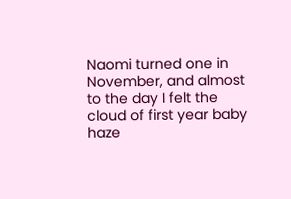Naomi turned one in November, and almost to the day I felt the cloud of first year baby haze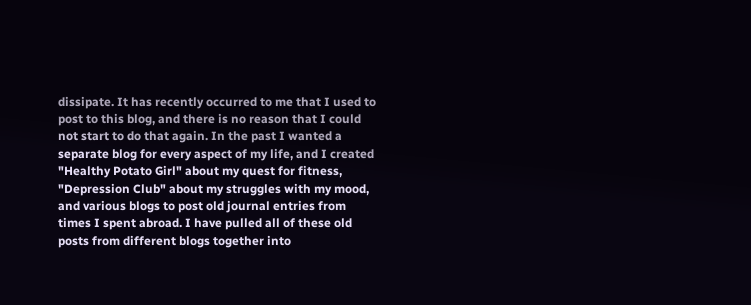dissipate. It has recently occurred to me that I used to post to this blog, and there is no reason that I could not start to do that again. In the past I wanted a separate blog for every aspect of my life, and I created "Healthy Potato Girl" about my quest for fitness, "Depression Club" about my struggles with my mood, and various blogs to post old journal entries from times I spent abroad. I have pulled all of these old posts from different blogs together into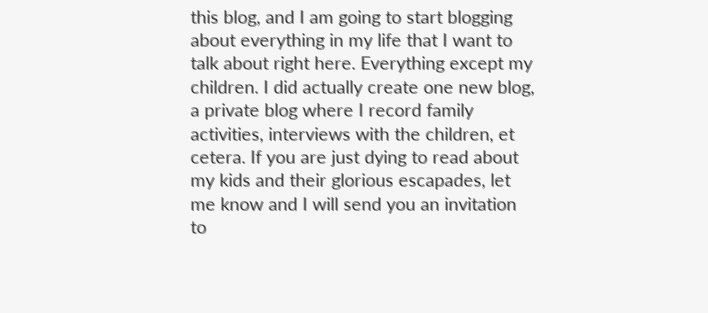this blog, and I am going to start blogging about everything in my life that I want to talk about right here. Everything except my children. I did actually create one new blog, a private blog where I record family activities, interviews with the children, et cetera. If you are just dying to read about my kids and their glorious escapades, let me know and I will send you an invitation to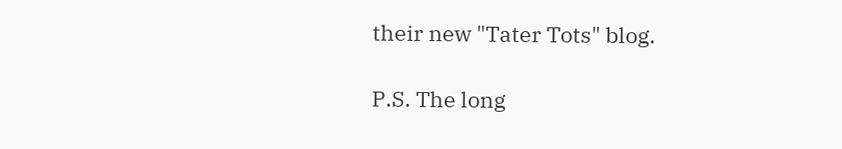their new "Tater Tots" blog.

P.S. The long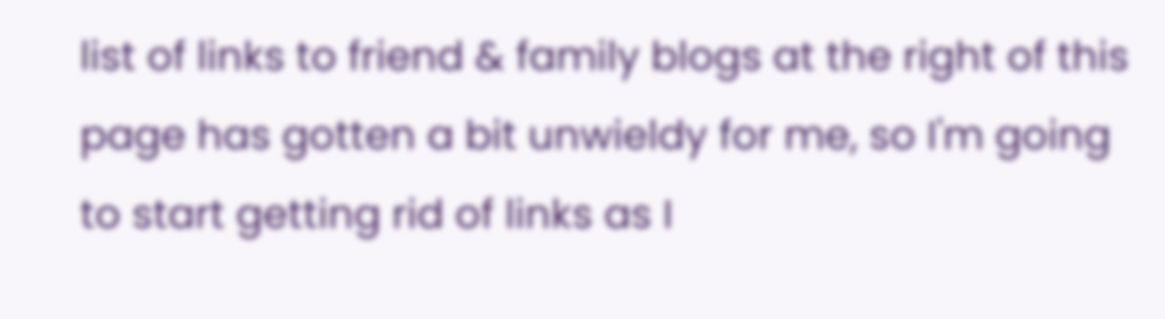list of links to friend & family blogs at the right of this page has gotten a bit unwieldy for me, so I'm going to start getting rid of links as I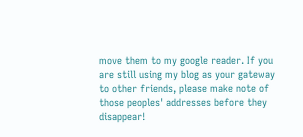move them to my google reader. If you are still using my blog as your gateway to other friends, please make note of those peoples' addresses before they disappear!